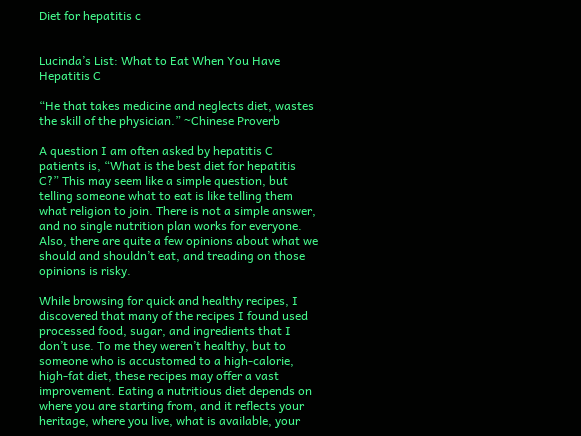Diet for hepatitis c


Lucinda’s List: What to Eat When You Have Hepatitis C

“He that takes medicine and neglects diet, wastes the skill of the physician.” ~Chinese Proverb

A question I am often asked by hepatitis C patients is, “What is the best diet for hepatitis C?” This may seem like a simple question, but telling someone what to eat is like telling them what religion to join. There is not a simple answer, and no single nutrition plan works for everyone. Also, there are quite a few opinions about what we should and shouldn’t eat, and treading on those opinions is risky.

While browsing for quick and healthy recipes, I discovered that many of the recipes I found used processed food, sugar, and ingredients that I don’t use. To me they weren’t healthy, but to someone who is accustomed to a high-calorie, high-fat diet, these recipes may offer a vast improvement. Eating a nutritious diet depends on where you are starting from, and it reflects your heritage, where you live, what is available, your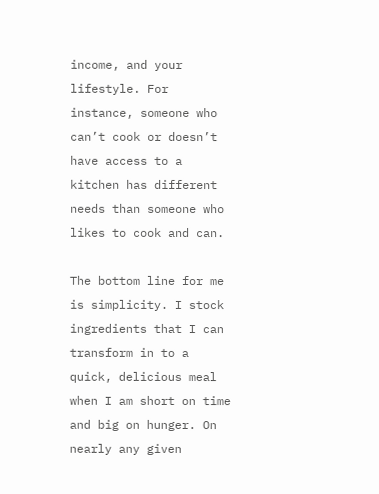income, and your lifestyle. For instance, someone who can’t cook or doesn’t have access to a kitchen has different needs than someone who likes to cook and can.

The bottom line for me is simplicity. I stock ingredients that I can transform in to a quick, delicious meal when I am short on time and big on hunger. On nearly any given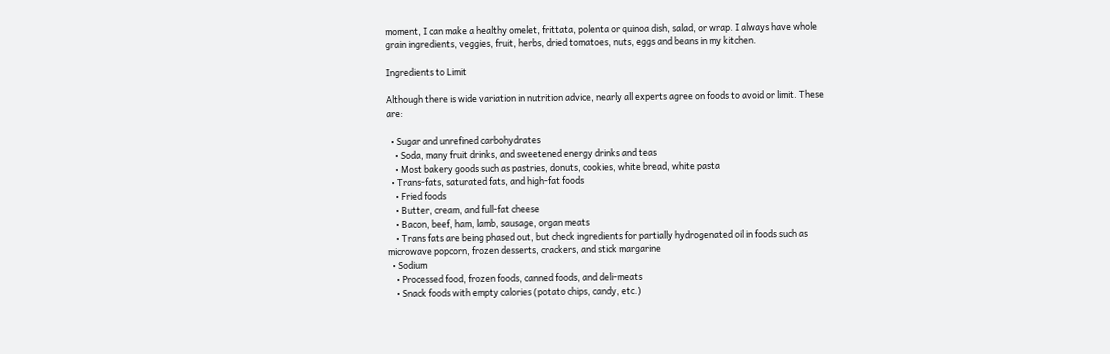moment, I can make a healthy omelet, frittata, polenta or quinoa dish, salad, or wrap. I always have whole grain ingredients, veggies, fruit, herbs, dried tomatoes, nuts, eggs and beans in my kitchen.

Ingredients to Limit

Although there is wide variation in nutrition advice, nearly all experts agree on foods to avoid or limit. These are:

  • Sugar and unrefined carbohydrates
    • Soda, many fruit drinks, and sweetened energy drinks and teas
    • Most bakery goods such as pastries, donuts, cookies, white bread, white pasta
  • Trans-fats, saturated fats, and high-fat foods
    • Fried foods
    • Butter, cream, and full-fat cheese
    • Bacon, beef, ham, lamb, sausage, organ meats
    • Trans fats are being phased out, but check ingredients for partially hydrogenated oil in foods such as microwave popcorn, frozen desserts, crackers, and stick margarine
  • Sodium
    • Processed food, frozen foods, canned foods, and deli-meats
    • Snack foods with empty calories (potato chips, candy, etc.)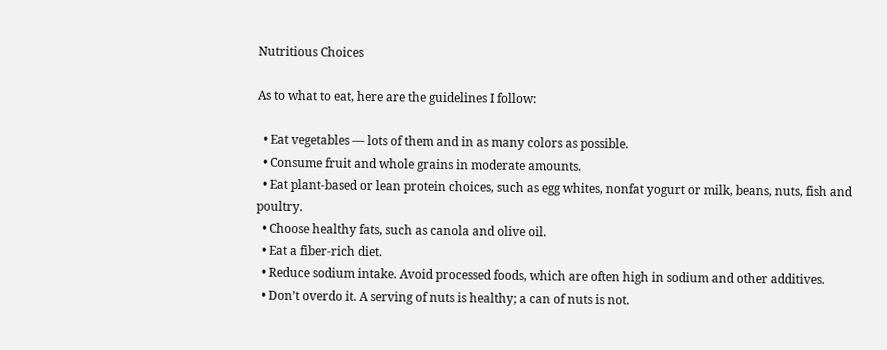Nutritious Choices

As to what to eat, here are the guidelines I follow:

  • Eat vegetables — lots of them and in as many colors as possible.
  • Consume fruit and whole grains in moderate amounts.
  • Eat plant-based or lean protein choices, such as egg whites, nonfat yogurt or milk, beans, nuts, fish and poultry.
  • Choose healthy fats, such as canola and olive oil.
  • Eat a fiber-rich diet.
  • Reduce sodium intake. Avoid processed foods, which are often high in sodium and other additives.
  • Don’t overdo it. A serving of nuts is healthy; a can of nuts is not.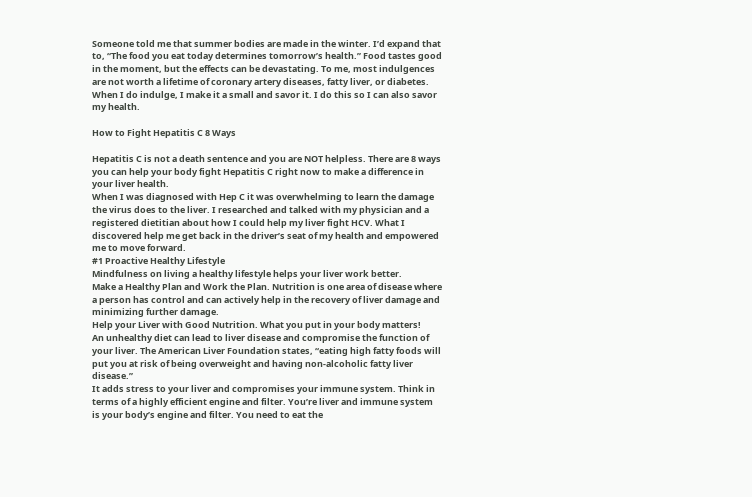Someone told me that summer bodies are made in the winter. I’d expand that to, “The food you eat today determines tomorrow’s health.” Food tastes good in the moment, but the effects can be devastating. To me, most indulgences are not worth a lifetime of coronary artery diseases, fatty liver, or diabetes. When I do indulge, I make it a small and savor it. I do this so I can also savor my health.

How to Fight Hepatitis C 8 Ways

Hepatitis C is not a death sentence and you are NOT helpless. There are 8 ways you can help your body fight Hepatitis C right now to make a difference in your liver health.
When I was diagnosed with Hep C it was overwhelming to learn the damage the virus does to the liver. I researched and talked with my physician and a registered dietitian about how I could help my liver fight HCV. What I discovered help me get back in the driver’s seat of my health and empowered me to move forward.
#1 Proactive Healthy Lifestyle
Mindfulness on living a healthy lifestyle helps your liver work better.
Make a Healthy Plan and Work the Plan. Nutrition is one area of disease where a person has control and can actively help in the recovery of liver damage and minimizing further damage.
Help your Liver with Good Nutrition. What you put in your body matters!
An unhealthy diet can lead to liver disease and compromise the function of your liver. The American Liver Foundation states, “eating high fatty foods will put you at risk of being overweight and having non-alcoholic fatty liver disease.”
It adds stress to your liver and compromises your immune system. Think in terms of a highly efficient engine and filter. You’re liver and immune system is your body’s engine and filter. You need to eat the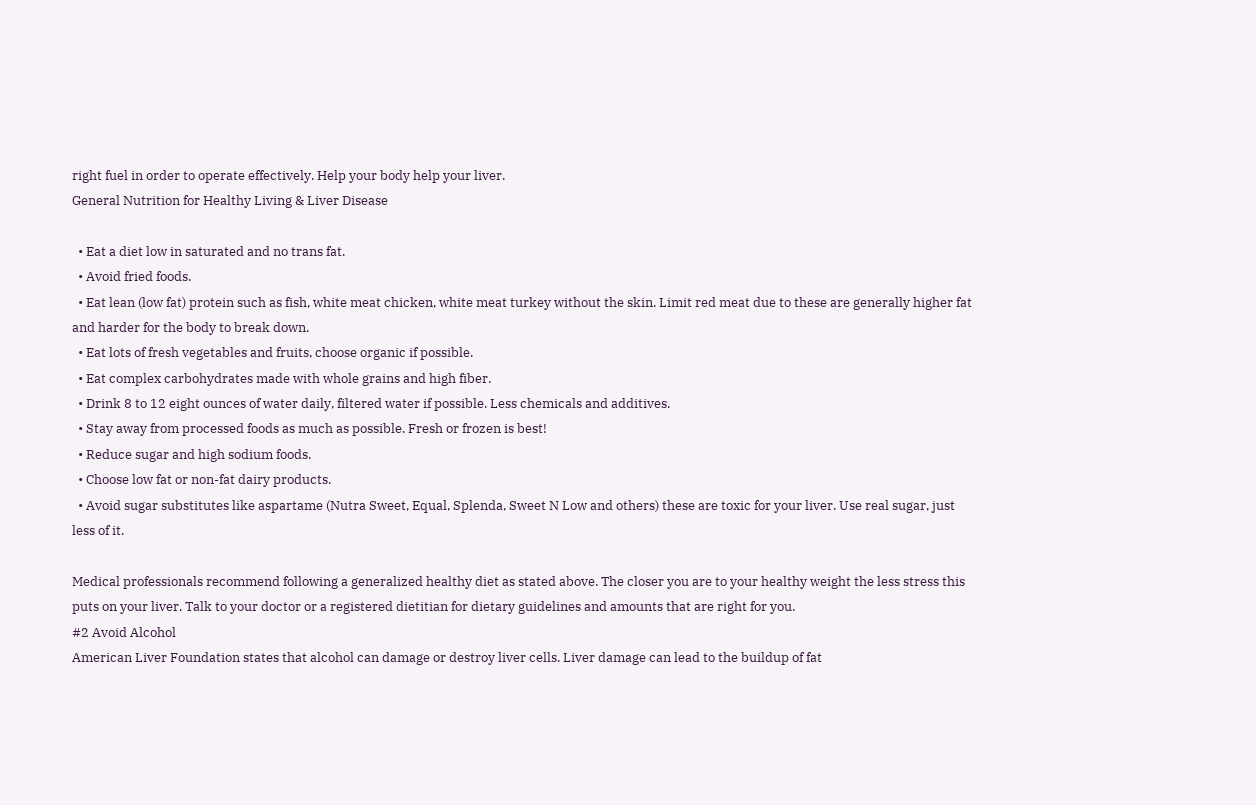right fuel in order to operate effectively. Help your body help your liver.
General Nutrition for Healthy Living & Liver Disease

  • Eat a diet low in saturated and no trans fat.
  • Avoid fried foods.
  • Eat lean (low fat) protein such as fish, white meat chicken, white meat turkey without the skin. Limit red meat due to these are generally higher fat and harder for the body to break down.
  • Eat lots of fresh vegetables and fruits, choose organic if possible.
  • Eat complex carbohydrates made with whole grains and high fiber.
  • Drink 8 to 12 eight ounces of water daily, filtered water if possible. Less chemicals and additives.
  • Stay away from processed foods as much as possible. Fresh or frozen is best!
  • Reduce sugar and high sodium foods.
  • Choose low fat or non-fat dairy products.
  • Avoid sugar substitutes like aspartame (Nutra Sweet, Equal, Splenda, Sweet N Low and others) these are toxic for your liver. Use real sugar, just less of it.

Medical professionals recommend following a generalized healthy diet as stated above. The closer you are to your healthy weight the less stress this puts on your liver. Talk to your doctor or a registered dietitian for dietary guidelines and amounts that are right for you.
#2 Avoid Alcohol
American Liver Foundation states that alcohol can damage or destroy liver cells. Liver damage can lead to the buildup of fat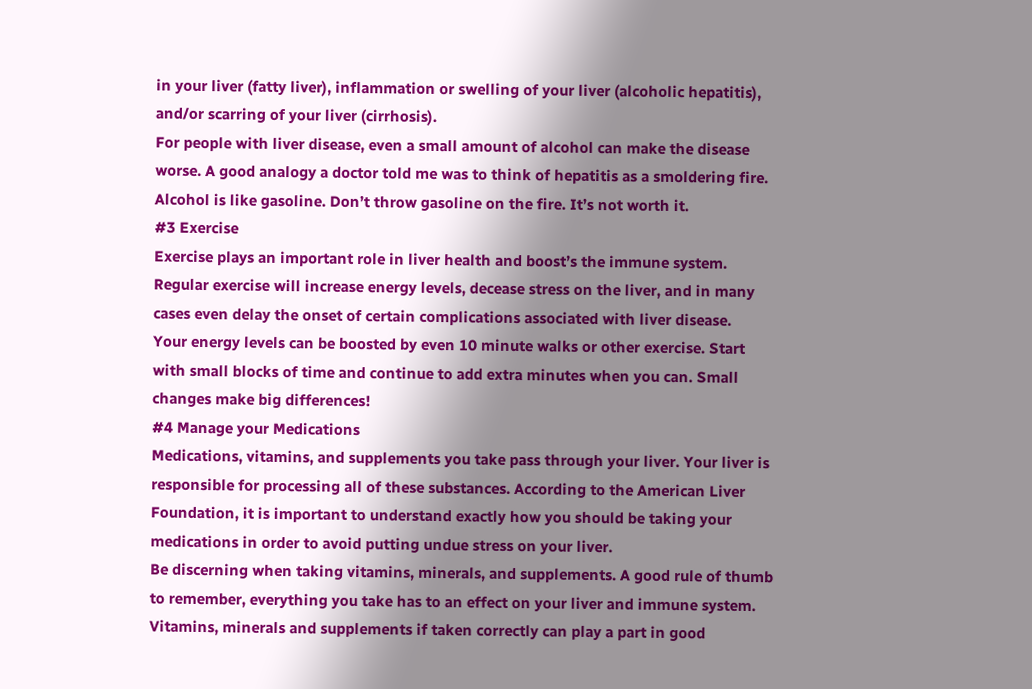in your liver (fatty liver), inflammation or swelling of your liver (alcoholic hepatitis), and/or scarring of your liver (cirrhosis).
For people with liver disease, even a small amount of alcohol can make the disease worse. A good analogy a doctor told me was to think of hepatitis as a smoldering fire. Alcohol is like gasoline. Don’t throw gasoline on the fire. It’s not worth it.
#3 Exercise
Exercise plays an important role in liver health and boost’s the immune system. Regular exercise will increase energy levels, decease stress on the liver, and in many cases even delay the onset of certain complications associated with liver disease.
Your energy levels can be boosted by even 10 minute walks or other exercise. Start with small blocks of time and continue to add extra minutes when you can. Small changes make big differences!
#4 Manage your Medications
Medications, vitamins, and supplements you take pass through your liver. Your liver is responsible for processing all of these substances. According to the American Liver Foundation, it is important to understand exactly how you should be taking your medications in order to avoid putting undue stress on your liver.
Be discerning when taking vitamins, minerals, and supplements. A good rule of thumb to remember, everything you take has to an effect on your liver and immune system.
Vitamins, minerals and supplements if taken correctly can play a part in good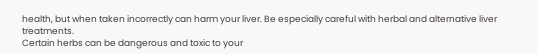health, but when taken incorrectly can harm your liver. Be especially careful with herbal and alternative liver treatments.
Certain herbs can be dangerous and toxic to your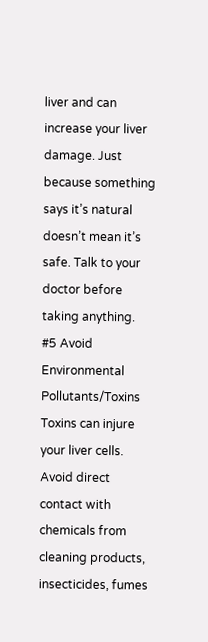liver and can increase your liver damage. Just because something says it’s natural doesn’t mean it’s safe. Talk to your doctor before taking anything.
#5 Avoid Environmental Pollutants/Toxins
Toxins can injure your liver cells. Avoid direct contact with chemicals from cleaning products, insecticides, fumes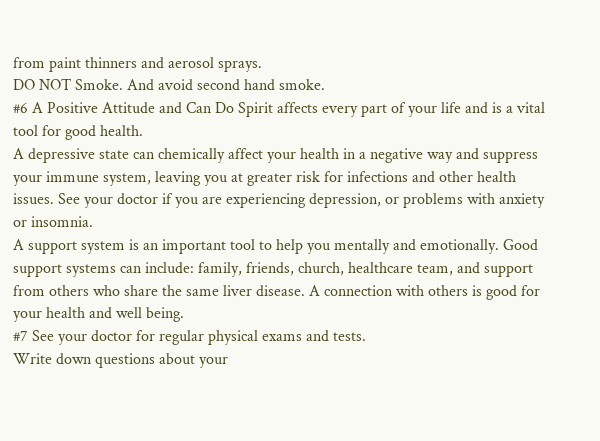from paint thinners and aerosol sprays.
DO NOT Smoke. And avoid second hand smoke.
#6 A Positive Attitude and Can Do Spirit affects every part of your life and is a vital tool for good health.
A depressive state can chemically affect your health in a negative way and suppress your immune system, leaving you at greater risk for infections and other health issues. See your doctor if you are experiencing depression, or problems with anxiety or insomnia.
A support system is an important tool to help you mentally and emotionally. Good support systems can include: family, friends, church, healthcare team, and support from others who share the same liver disease. A connection with others is good for your health and well being.
#7 See your doctor for regular physical exams and tests.
Write down questions about your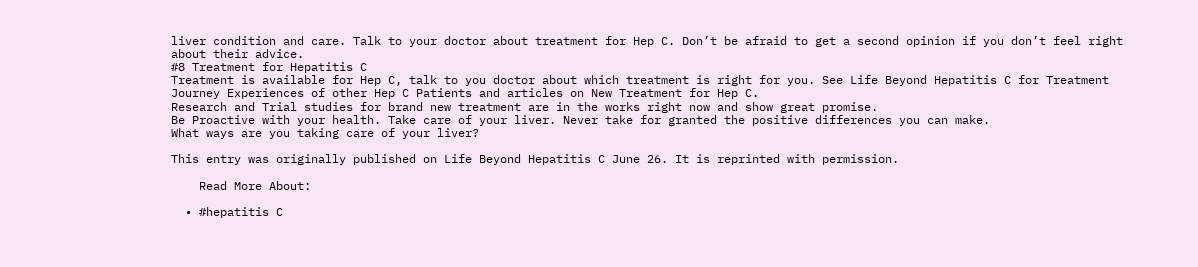liver condition and care. Talk to your doctor about treatment for Hep C. Don’t be afraid to get a second opinion if you don’t feel right about their advice.
#8 Treatment for Hepatitis C
Treatment is available for Hep C, talk to you doctor about which treatment is right for you. See Life Beyond Hepatitis C for Treatment Journey Experiences of other Hep C Patients and articles on New Treatment for Hep C.
Research and Trial studies for brand new treatment are in the works right now and show great promise.
Be Proactive with your health. Take care of your liver. Never take for granted the positive differences you can make.
What ways are you taking care of your liver?

This entry was originally published on Life Beyond Hepatitis C June 26. It is reprinted with permission.

    Read More About:

  • #hepatitis C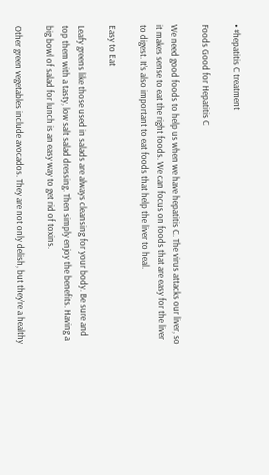• #hepatitis C treatment

Foods Good for Hepatitis C

We need good foods to help us when we have hepatitis C. The virus attacks our liver, so it makes sense to eat the right foods. We can focus on foods that are easy for the liver to digest. It’s also important to eat foods that help the liver to heal.

Easy to Eat

Leafy greens like those used in salads are always cleansing for your body. Be sure and top them with a tasty, low salt salad dressing. Then simply enjoy the benefits. Having a big bowl of salad for lunch is an easy way to get rid of toxins.

Other green vegetables include avocados. They are not only delish, but they’re a healthy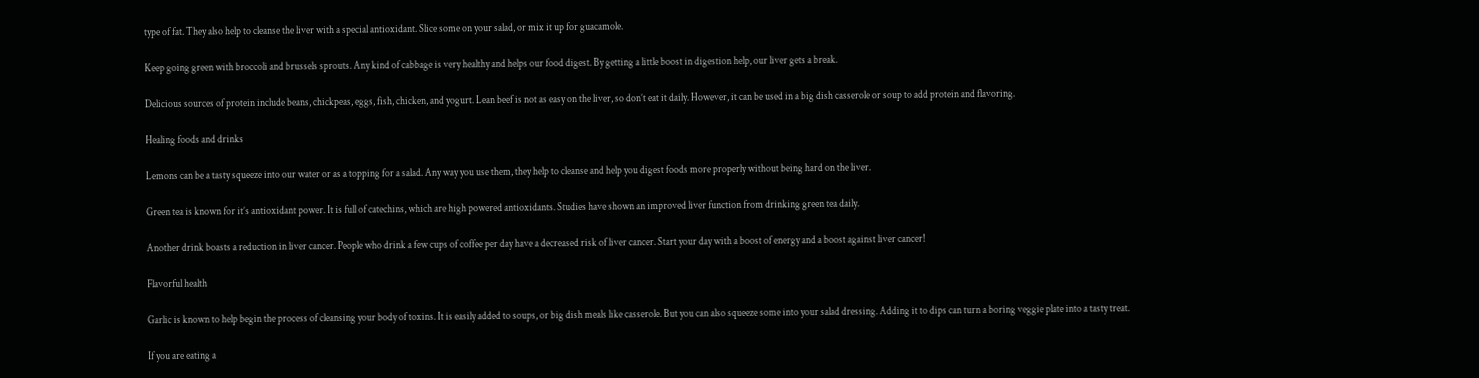type of fat. They also help to cleanse the liver with a special antioxidant. Slice some on your salad, or mix it up for guacamole.

Keep going green with broccoli and brussels sprouts. Any kind of cabbage is very healthy and helps our food digest. By getting a little boost in digestion help, our liver gets a break.

Delicious sources of protein include beans, chickpeas, eggs, fish, chicken, and yogurt. Lean beef is not as easy on the liver, so don’t eat it daily. However, it can be used in a big dish casserole or soup to add protein and flavoring.

Healing foods and drinks

Lemons can be a tasty squeeze into our water or as a topping for a salad. Any way you use them, they help to cleanse and help you digest foods more properly without being hard on the liver.

Green tea is known for it’s antioxidant power. It is full of catechins, which are high powered antioxidants. Studies have shown an improved liver function from drinking green tea daily.

Another drink boasts a reduction in liver cancer. People who drink a few cups of coffee per day have a decreased risk of liver cancer. Start your day with a boost of energy and a boost against liver cancer!

Flavorful health

Garlic is known to help begin the process of cleansing your body of toxins. It is easily added to soups, or big dish meals like casserole. But you can also squeeze some into your salad dressing. Adding it to dips can turn a boring veggie plate into a tasty treat.

If you are eating a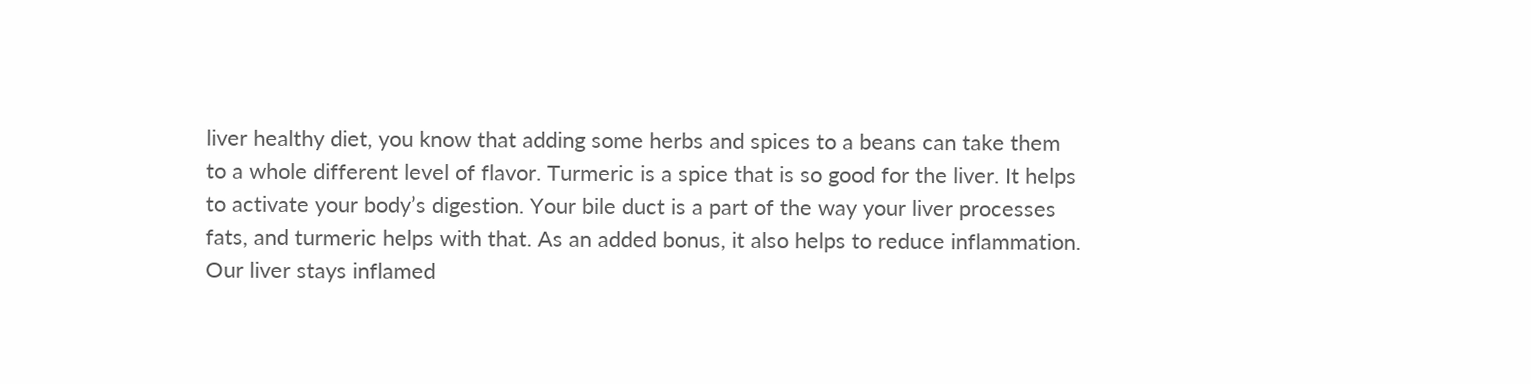liver healthy diet, you know that adding some herbs and spices to a beans can take them to a whole different level of flavor. Turmeric is a spice that is so good for the liver. It helps to activate your body’s digestion. Your bile duct is a part of the way your liver processes fats, and turmeric helps with that. As an added bonus, it also helps to reduce inflammation. Our liver stays inflamed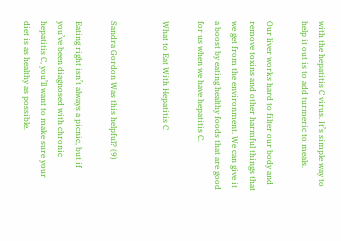with the hepatitis C virus. It’s simple way to help it out is to add turmeric to meals.

Our liver works hard to filter our body and remove toxins and other harmful things that we get from the environment. We can give it a boost by eating healthy foods that are good for us when we have hepatitis C.

What to Eat With Hepatitis C


Sandra Gordon Was this helpful? (9)

Eating right isn’t always a picnic, but if you’ve been diagnosed with chronic hepatitis C, you’ll want to make sure your diet is as healthy as possible.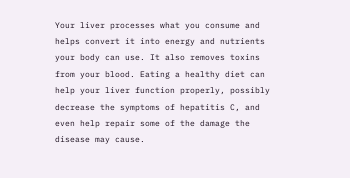Your liver processes what you consume and helps convert it into energy and nutrients your body can use. It also removes toxins from your blood. Eating a healthy diet can help your liver function properly, possibly decrease the symptoms of hepatitis C, and even help repair some of the damage the disease may cause.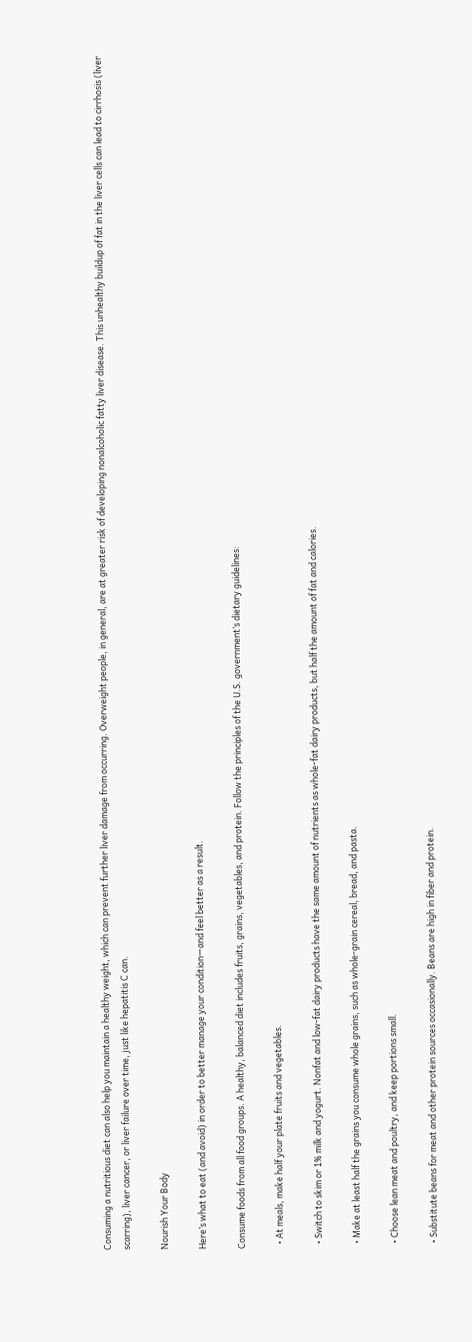Consuming a nutritious diet can also help you maintain a healthy weight, which can prevent further liver damage from occurring. Overweight people, in general, are at greater risk of developing nonalcoholic fatty liver disease. This unhealthy buildup of fat in the liver cells can lead to cirrhosis (liver scarring), liver cancer, or liver failure over time, just like hepatitis C can.

Nourish Your Body

Here’s what to eat (and avoid) in order to better manage your condition—and feel better as a result.

Consume foods from all food groups. A healthy, balanced diet includes fruits, grains, vegetables, and protein. Follow the principles of the U.S. government’s dietary guidelines:

  • At meals, make half your plate fruits and vegetables.

  • Switch to skim or 1% milk and yogurt. Nonfat and low-fat dairy products have the same amount of nutrients as whole-fat dairy products, but half the amount of fat and calories.

  • Make at least half the grains you consume whole grains, such as whole-grain cereal, bread, and pasta.

  • Choose lean meat and poultry, and keep portions small.

  • Substitute beans for meat and other protein sources occasionally. Beans are high in fiber and protein.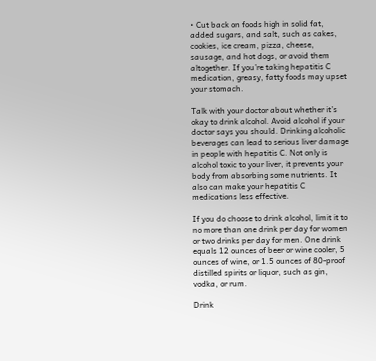• Cut back on foods high in solid fat, added sugars, and salt, such as cakes, cookies, ice cream, pizza, cheese, sausage, and hot dogs, or avoid them altogether. If you’re taking hepatitis C medication, greasy, fatty foods may upset your stomach.

Talk with your doctor about whether it’s okay to drink alcohol. Avoid alcohol if your doctor says you should. Drinking alcoholic beverages can lead to serious liver damage in people with hepatitis C. Not only is alcohol toxic to your liver, it prevents your body from absorbing some nutrients. It also can make your hepatitis C medications less effective.

If you do choose to drink alcohol, limit it to no more than one drink per day for women or two drinks per day for men. One drink equals 12 ounces of beer or wine cooler, 5 ounces of wine, or 1.5 ounces of 80-proof distilled spirits or liquor, such as gin, vodka, or rum.

Drink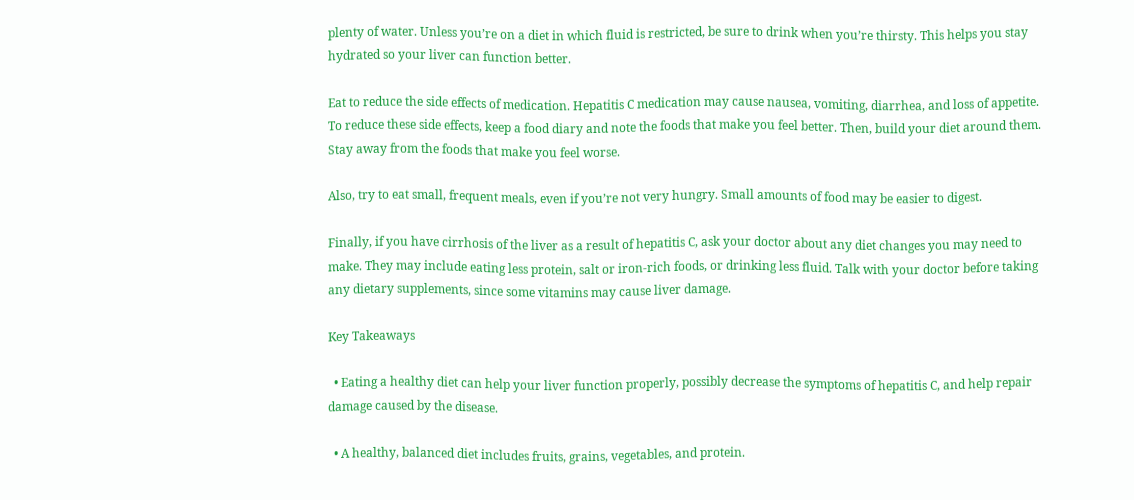plenty of water. Unless you’re on a diet in which fluid is restricted, be sure to drink when you’re thirsty. This helps you stay hydrated so your liver can function better.

Eat to reduce the side effects of medication. Hepatitis C medication may cause nausea, vomiting, diarrhea, and loss of appetite. To reduce these side effects, keep a food diary and note the foods that make you feel better. Then, build your diet around them. Stay away from the foods that make you feel worse.

Also, try to eat small, frequent meals, even if you’re not very hungry. Small amounts of food may be easier to digest.

Finally, if you have cirrhosis of the liver as a result of hepatitis C, ask your doctor about any diet changes you may need to make. They may include eating less protein, salt or iron-rich foods, or drinking less fluid. Talk with your doctor before taking any dietary supplements, since some vitamins may cause liver damage.

Key Takeaways

  • Eating a healthy diet can help your liver function properly, possibly decrease the symptoms of hepatitis C, and help repair damage caused by the disease.

  • A healthy, balanced diet includes fruits, grains, vegetables, and protein.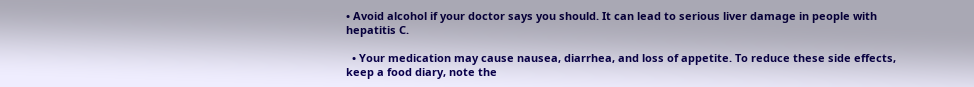• Avoid alcohol if your doctor says you should. It can lead to serious liver damage in people with hepatitis C.

  • Your medication may cause nausea, diarrhea, and loss of appetite. To reduce these side effects, keep a food diary, note the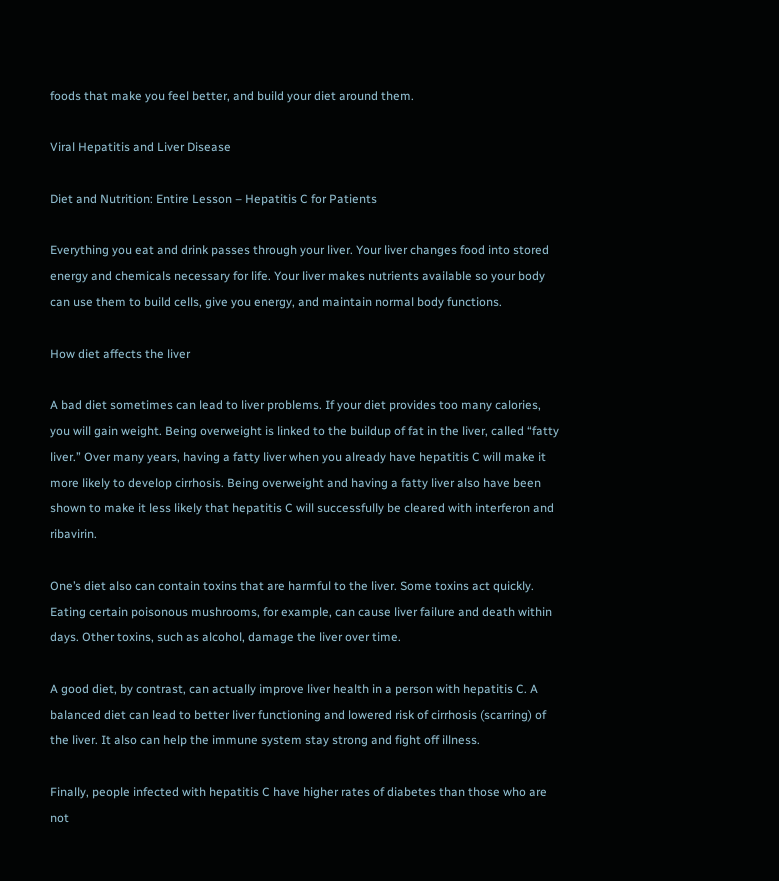foods that make you feel better, and build your diet around them.

Viral Hepatitis and Liver Disease

Diet and Nutrition: Entire Lesson – Hepatitis C for Patients

Everything you eat and drink passes through your liver. Your liver changes food into stored energy and chemicals necessary for life. Your liver makes nutrients available so your body can use them to build cells, give you energy, and maintain normal body functions.

How diet affects the liver

A bad diet sometimes can lead to liver problems. If your diet provides too many calories, you will gain weight. Being overweight is linked to the buildup of fat in the liver, called “fatty liver.” Over many years, having a fatty liver when you already have hepatitis C will make it more likely to develop cirrhosis. Being overweight and having a fatty liver also have been shown to make it less likely that hepatitis C will successfully be cleared with interferon and ribavirin.

One’s diet also can contain toxins that are harmful to the liver. Some toxins act quickly. Eating certain poisonous mushrooms, for example, can cause liver failure and death within days. Other toxins, such as alcohol, damage the liver over time.

A good diet, by contrast, can actually improve liver health in a person with hepatitis C. A balanced diet can lead to better liver functioning and lowered risk of cirrhosis (scarring) of the liver. It also can help the immune system stay strong and fight off illness.

Finally, people infected with hepatitis C have higher rates of diabetes than those who are not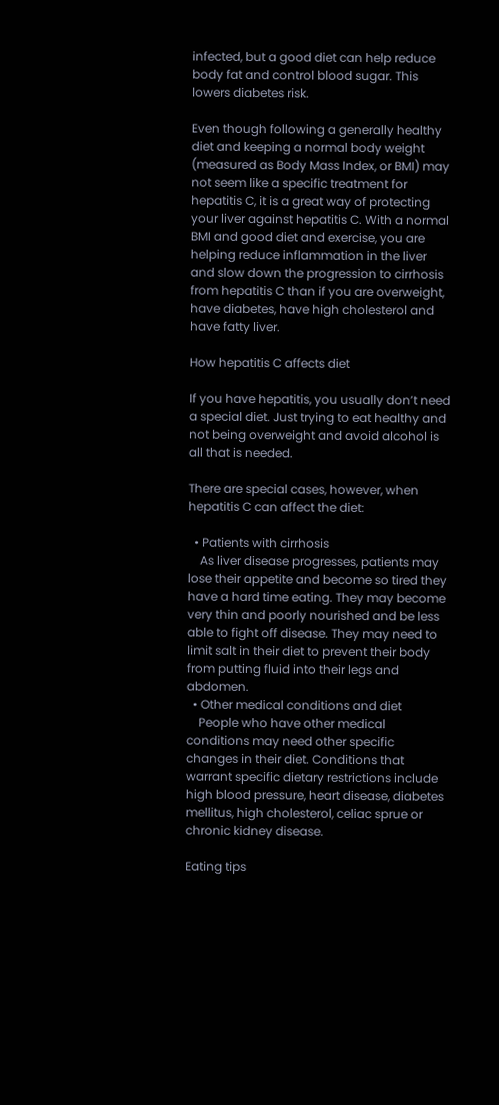infected, but a good diet can help reduce body fat and control blood sugar. This lowers diabetes risk.

Even though following a generally healthy diet and keeping a normal body weight (measured as Body Mass Index, or BMI) may not seem like a specific treatment for hepatitis C, it is a great way of protecting your liver against hepatitis C. With a normal BMI and good diet and exercise, you are helping reduce inflammation in the liver and slow down the progression to cirrhosis from hepatitis C than if you are overweight, have diabetes, have high cholesterol and have fatty liver.

How hepatitis C affects diet

If you have hepatitis, you usually don’t need a special diet. Just trying to eat healthy and not being overweight and avoid alcohol is all that is needed.

There are special cases, however, when hepatitis C can affect the diet:

  • Patients with cirrhosis
    As liver disease progresses, patients may lose their appetite and become so tired they have a hard time eating. They may become very thin and poorly nourished and be less able to fight off disease. They may need to limit salt in their diet to prevent their body from putting fluid into their legs and abdomen.
  • Other medical conditions and diet
    People who have other medical conditions may need other specific changes in their diet. Conditions that warrant specific dietary restrictions include high blood pressure, heart disease, diabetes mellitus, high cholesterol, celiac sprue or chronic kidney disease.

Eating tips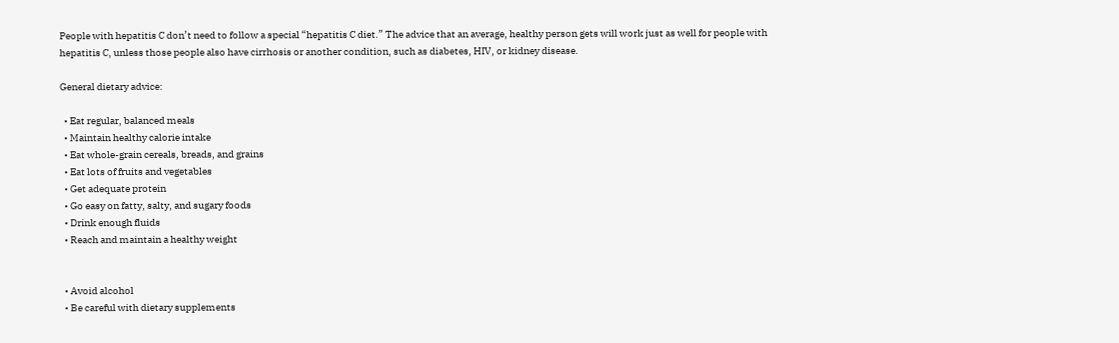People with hepatitis C don’t need to follow a special “hepatitis C diet.” The advice that an average, healthy person gets will work just as well for people with hepatitis C, unless those people also have cirrhosis or another condition, such as diabetes, HIV, or kidney disease.

General dietary advice:

  • Eat regular, balanced meals
  • Maintain healthy calorie intake
  • Eat whole-grain cereals, breads, and grains
  • Eat lots of fruits and vegetables
  • Get adequate protein
  • Go easy on fatty, salty, and sugary foods
  • Drink enough fluids
  • Reach and maintain a healthy weight


  • Avoid alcohol
  • Be careful with dietary supplements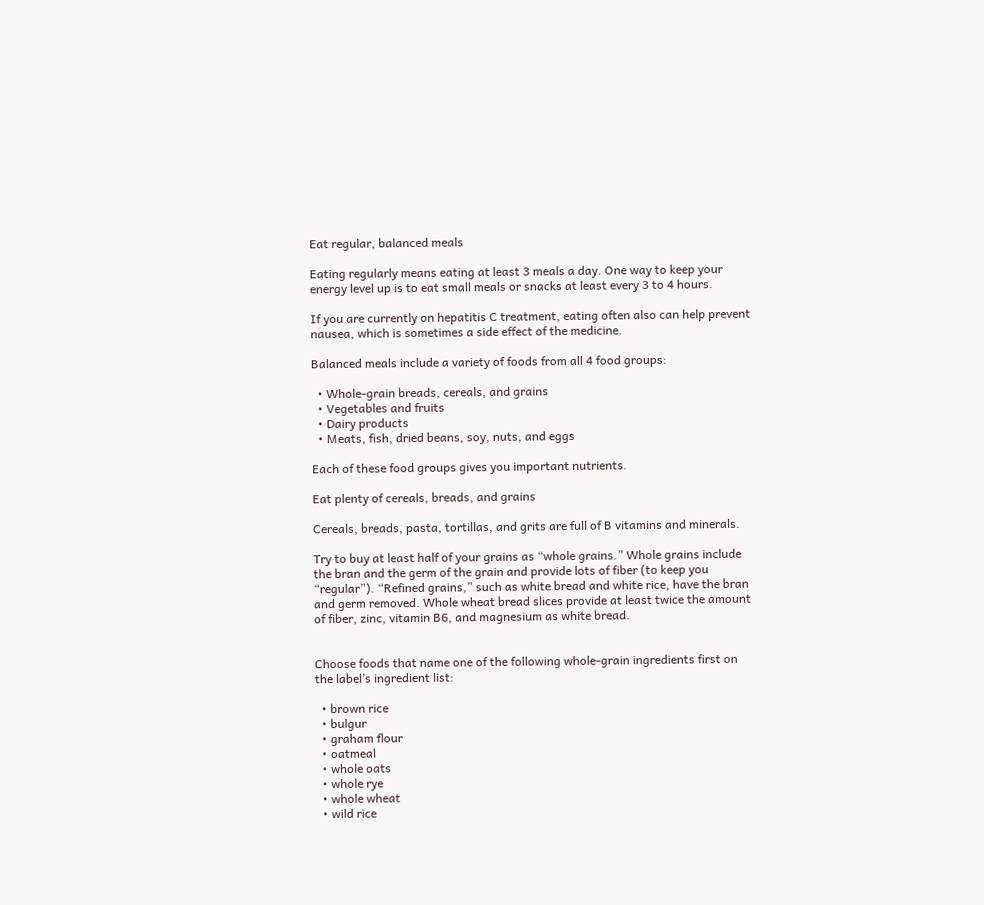Eat regular, balanced meals

Eating regularly means eating at least 3 meals a day. One way to keep your energy level up is to eat small meals or snacks at least every 3 to 4 hours.

If you are currently on hepatitis C treatment, eating often also can help prevent nausea, which is sometimes a side effect of the medicine.

Balanced meals include a variety of foods from all 4 food groups:

  • Whole-grain breads, cereals, and grains
  • Vegetables and fruits
  • Dairy products
  • Meats, fish, dried beans, soy, nuts, and eggs

Each of these food groups gives you important nutrients.

Eat plenty of cereals, breads, and grains

Cereals, breads, pasta, tortillas, and grits are full of B vitamins and minerals.

Try to buy at least half of your grains as “whole grains.” Whole grains include the bran and the germ of the grain and provide lots of fiber (to keep you “regular”). “Refined grains,” such as white bread and white rice, have the bran and germ removed. Whole wheat bread slices provide at least twice the amount of fiber, zinc, vitamin B6, and magnesium as white bread.


Choose foods that name one of the following whole-grain ingredients first on the label’s ingredient list:

  • brown rice
  • bulgur
  • graham flour
  • oatmeal
  • whole oats
  • whole rye
  • whole wheat
  • wild rice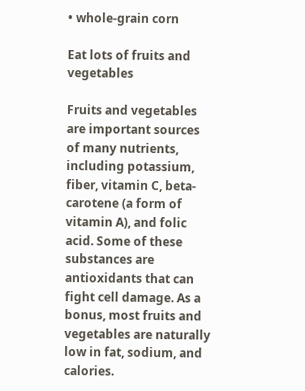• whole-grain corn

Eat lots of fruits and vegetables

Fruits and vegetables are important sources of many nutrients, including potassium, fiber, vitamin C, beta-carotene (a form of vitamin A), and folic acid. Some of these substances are antioxidants that can fight cell damage. As a bonus, most fruits and vegetables are naturally low in fat, sodium, and calories.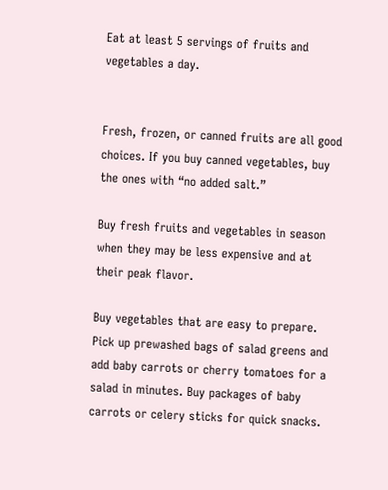Eat at least 5 servings of fruits and vegetables a day.


Fresh, frozen, or canned fruits are all good choices. If you buy canned vegetables, buy the ones with “no added salt.”

Buy fresh fruits and vegetables in season when they may be less expensive and at their peak flavor.

Buy vegetables that are easy to prepare. Pick up prewashed bags of salad greens and add baby carrots or cherry tomatoes for a salad in minutes. Buy packages of baby carrots or celery sticks for quick snacks.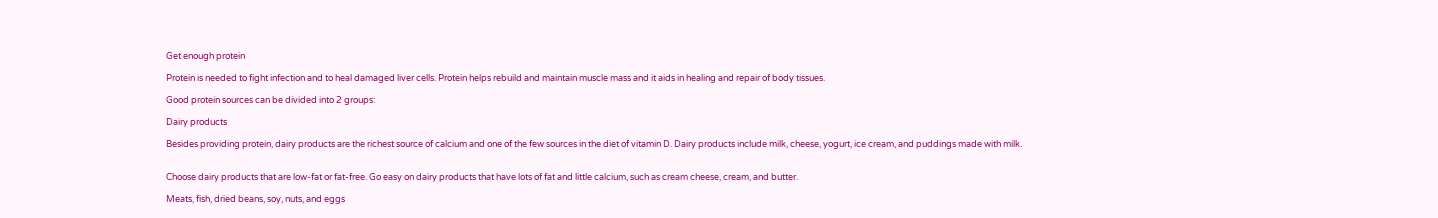Get enough protein

Protein is needed to fight infection and to heal damaged liver cells. Protein helps rebuild and maintain muscle mass and it aids in healing and repair of body tissues.

Good protein sources can be divided into 2 groups:

Dairy products

Besides providing protein, dairy products are the richest source of calcium and one of the few sources in the diet of vitamin D. Dairy products include milk, cheese, yogurt, ice cream, and puddings made with milk.


Choose dairy products that are low-fat or fat-free. Go easy on dairy products that have lots of fat and little calcium, such as cream cheese, cream, and butter.

Meats, fish, dried beans, soy, nuts, and eggs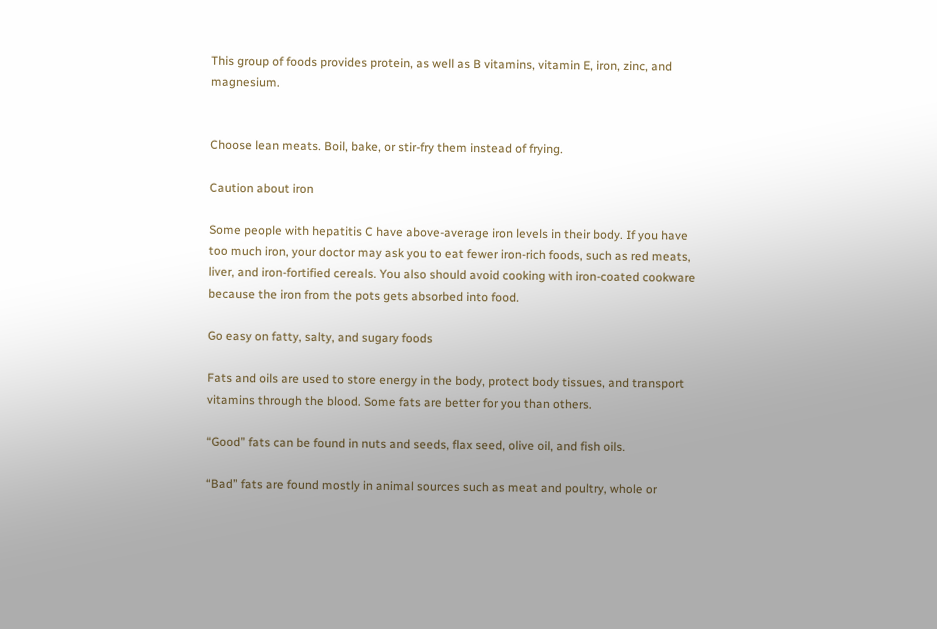This group of foods provides protein, as well as B vitamins, vitamin E, iron, zinc, and magnesium.


Choose lean meats. Boil, bake, or stir-fry them instead of frying.

Caution about iron

Some people with hepatitis C have above-average iron levels in their body. If you have too much iron, your doctor may ask you to eat fewer iron-rich foods, such as red meats, liver, and iron-fortified cereals. You also should avoid cooking with iron-coated cookware because the iron from the pots gets absorbed into food.

Go easy on fatty, salty, and sugary foods

Fats and oils are used to store energy in the body, protect body tissues, and transport vitamins through the blood. Some fats are better for you than others.

“Good” fats can be found in nuts and seeds, flax seed, olive oil, and fish oils.

“Bad” fats are found mostly in animal sources such as meat and poultry, whole or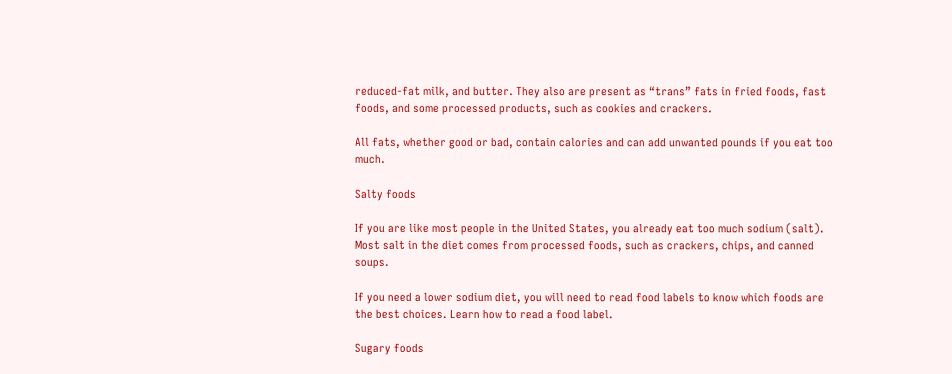reduced-fat milk, and butter. They also are present as “trans” fats in fried foods, fast foods, and some processed products, such as cookies and crackers.

All fats, whether good or bad, contain calories and can add unwanted pounds if you eat too much.

Salty foods

If you are like most people in the United States, you already eat too much sodium (salt). Most salt in the diet comes from processed foods, such as crackers, chips, and canned soups.

If you need a lower sodium diet, you will need to read food labels to know which foods are the best choices. Learn how to read a food label.

Sugary foods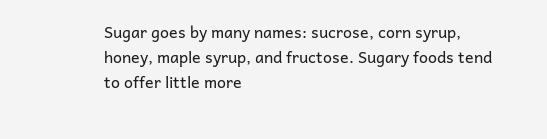Sugar goes by many names: sucrose, corn syrup, honey, maple syrup, and fructose. Sugary foods tend to offer little more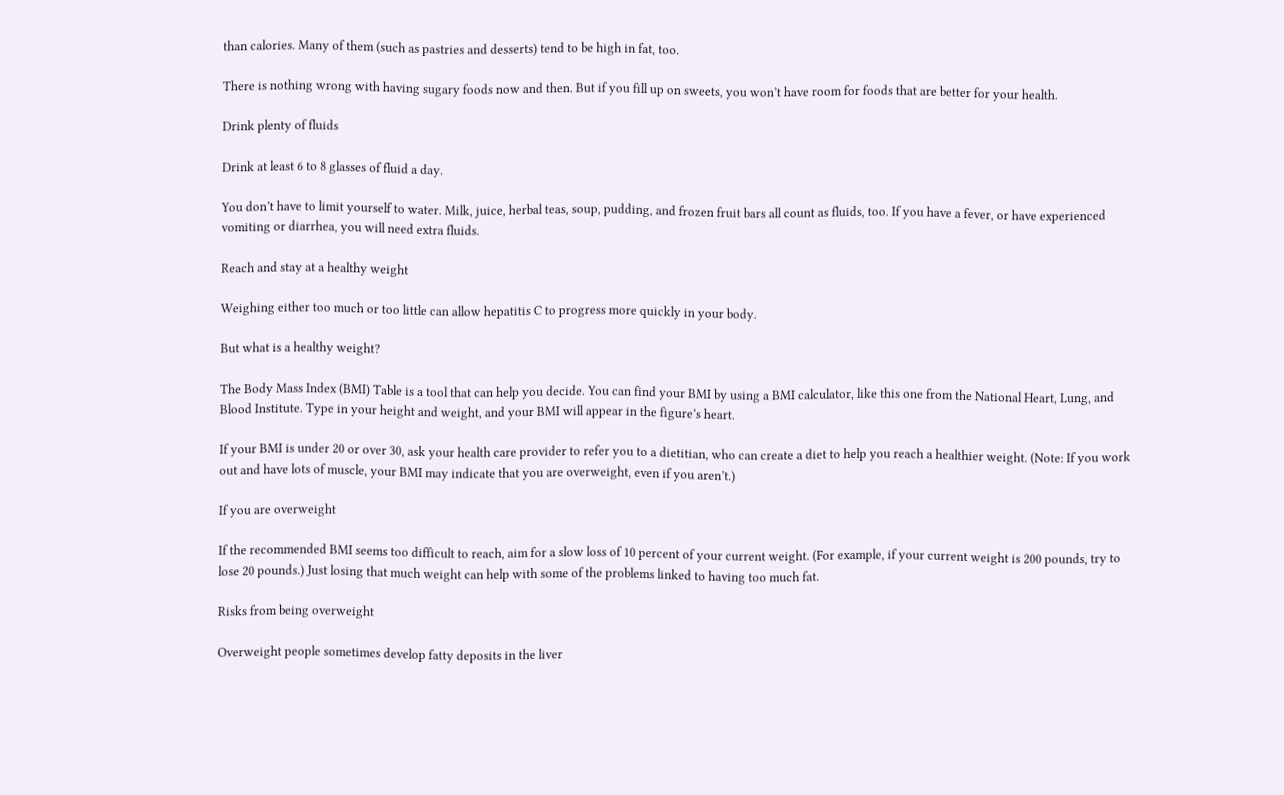than calories. Many of them (such as pastries and desserts) tend to be high in fat, too.

There is nothing wrong with having sugary foods now and then. But if you fill up on sweets, you won’t have room for foods that are better for your health.

Drink plenty of fluids

Drink at least 6 to 8 glasses of fluid a day.

You don’t have to limit yourself to water. Milk, juice, herbal teas, soup, pudding, and frozen fruit bars all count as fluids, too. If you have a fever, or have experienced vomiting or diarrhea, you will need extra fluids.

Reach and stay at a healthy weight

Weighing either too much or too little can allow hepatitis C to progress more quickly in your body.

But what is a healthy weight?

The Body Mass Index (BMI) Table is a tool that can help you decide. You can find your BMI by using a BMI calculator, like this one from the National Heart, Lung, and Blood Institute. Type in your height and weight, and your BMI will appear in the figure’s heart.

If your BMI is under 20 or over 30, ask your health care provider to refer you to a dietitian, who can create a diet to help you reach a healthier weight. (Note: If you work out and have lots of muscle, your BMI may indicate that you are overweight, even if you aren’t.)

If you are overweight

If the recommended BMI seems too difficult to reach, aim for a slow loss of 10 percent of your current weight. (For example, if your current weight is 200 pounds, try to lose 20 pounds.) Just losing that much weight can help with some of the problems linked to having too much fat.

Risks from being overweight

Overweight people sometimes develop fatty deposits in the liver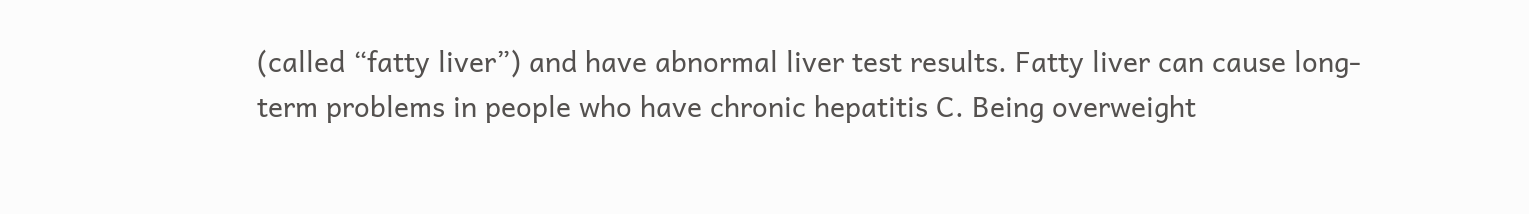(called “fatty liver”) and have abnormal liver test results. Fatty liver can cause long-term problems in people who have chronic hepatitis C. Being overweight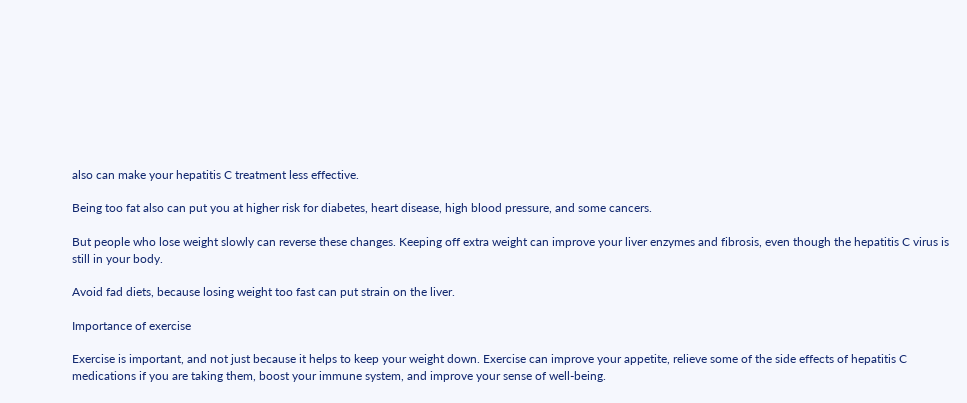also can make your hepatitis C treatment less effective.

Being too fat also can put you at higher risk for diabetes, heart disease, high blood pressure, and some cancers.

But people who lose weight slowly can reverse these changes. Keeping off extra weight can improve your liver enzymes and fibrosis, even though the hepatitis C virus is still in your body.

Avoid fad diets, because losing weight too fast can put strain on the liver.

Importance of exercise

Exercise is important, and not just because it helps to keep your weight down. Exercise can improve your appetite, relieve some of the side effects of hepatitis C medications if you are taking them, boost your immune system, and improve your sense of well-being.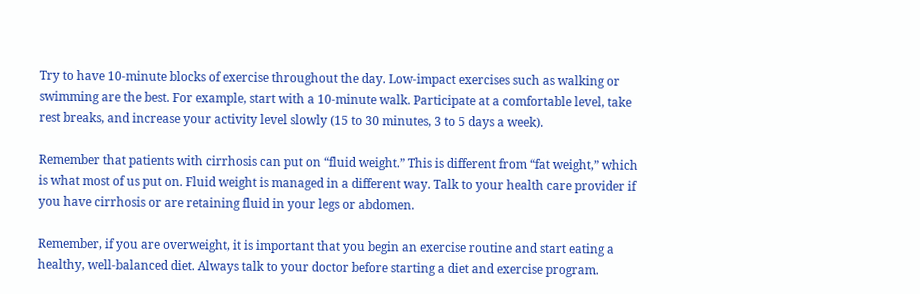Try to have 10-minute blocks of exercise throughout the day. Low-impact exercises such as walking or swimming are the best. For example, start with a 10-minute walk. Participate at a comfortable level, take rest breaks, and increase your activity level slowly (15 to 30 minutes, 3 to 5 days a week).

Remember that patients with cirrhosis can put on “fluid weight.” This is different from “fat weight,” which is what most of us put on. Fluid weight is managed in a different way. Talk to your health care provider if you have cirrhosis or are retaining fluid in your legs or abdomen.

Remember, if you are overweight, it is important that you begin an exercise routine and start eating a healthy, well-balanced diet. Always talk to your doctor before starting a diet and exercise program.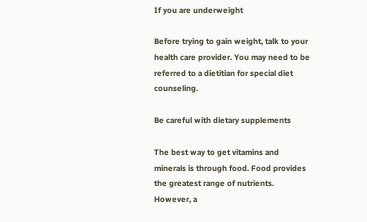If you are underweight

Before trying to gain weight, talk to your health care provider. You may need to be referred to a dietitian for special diet counseling.

Be careful with dietary supplements

The best way to get vitamins and minerals is through food. Food provides the greatest range of nutrients. However, a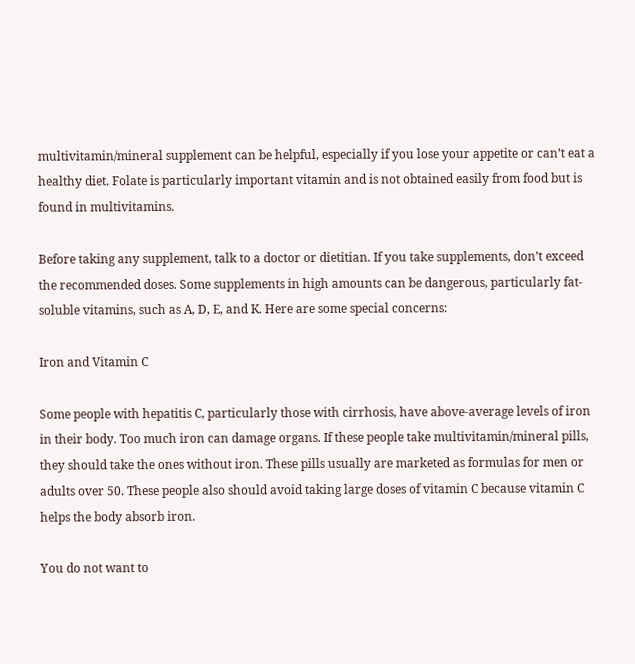multivitamin/mineral supplement can be helpful, especially if you lose your appetite or can’t eat a healthy diet. Folate is particularly important vitamin and is not obtained easily from food but is found in multivitamins.

Before taking any supplement, talk to a doctor or dietitian. If you take supplements, don’t exceed the recommended doses. Some supplements in high amounts can be dangerous, particularly fat-soluble vitamins, such as A, D, E, and K. Here are some special concerns:

Iron and Vitamin C

Some people with hepatitis C, particularly those with cirrhosis, have above-average levels of iron in their body. Too much iron can damage organs. If these people take multivitamin/mineral pills, they should take the ones without iron. These pills usually are marketed as formulas for men or adults over 50. These people also should avoid taking large doses of vitamin C because vitamin C helps the body absorb iron.

You do not want to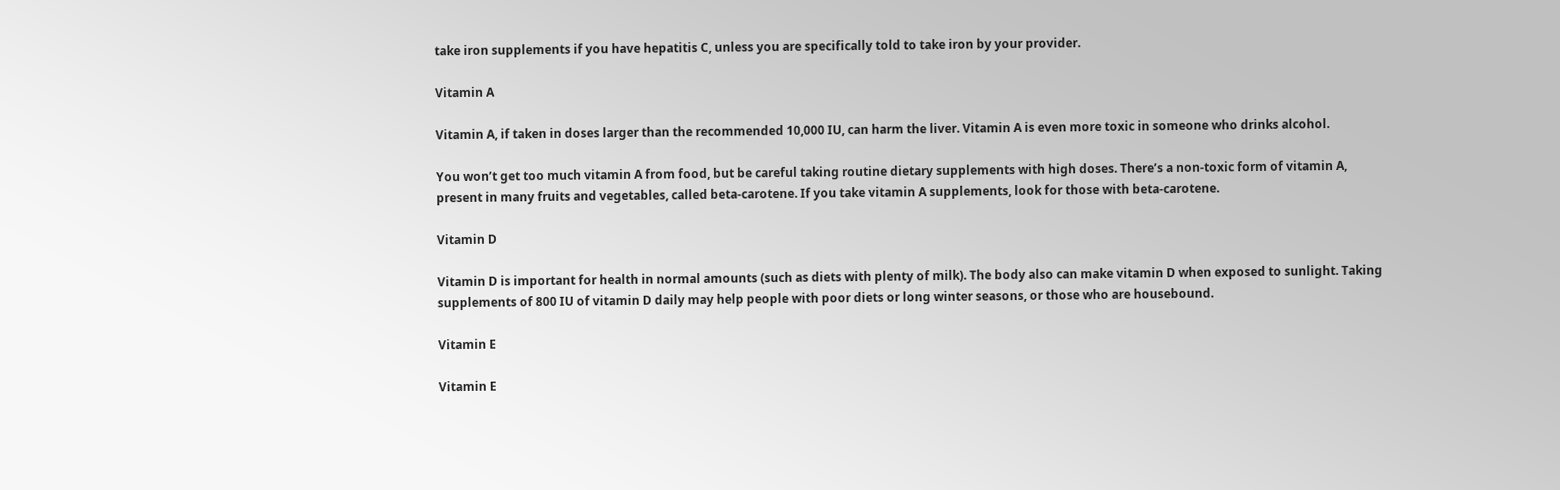take iron supplements if you have hepatitis C, unless you are specifically told to take iron by your provider.

Vitamin A

Vitamin A, if taken in doses larger than the recommended 10,000 IU, can harm the liver. Vitamin A is even more toxic in someone who drinks alcohol.

You won’t get too much vitamin A from food, but be careful taking routine dietary supplements with high doses. There’s a non-toxic form of vitamin A, present in many fruits and vegetables, called beta-carotene. If you take vitamin A supplements, look for those with beta-carotene.

Vitamin D

Vitamin D is important for health in normal amounts (such as diets with plenty of milk). The body also can make vitamin D when exposed to sunlight. Taking supplements of 800 IU of vitamin D daily may help people with poor diets or long winter seasons, or those who are housebound.

Vitamin E

Vitamin E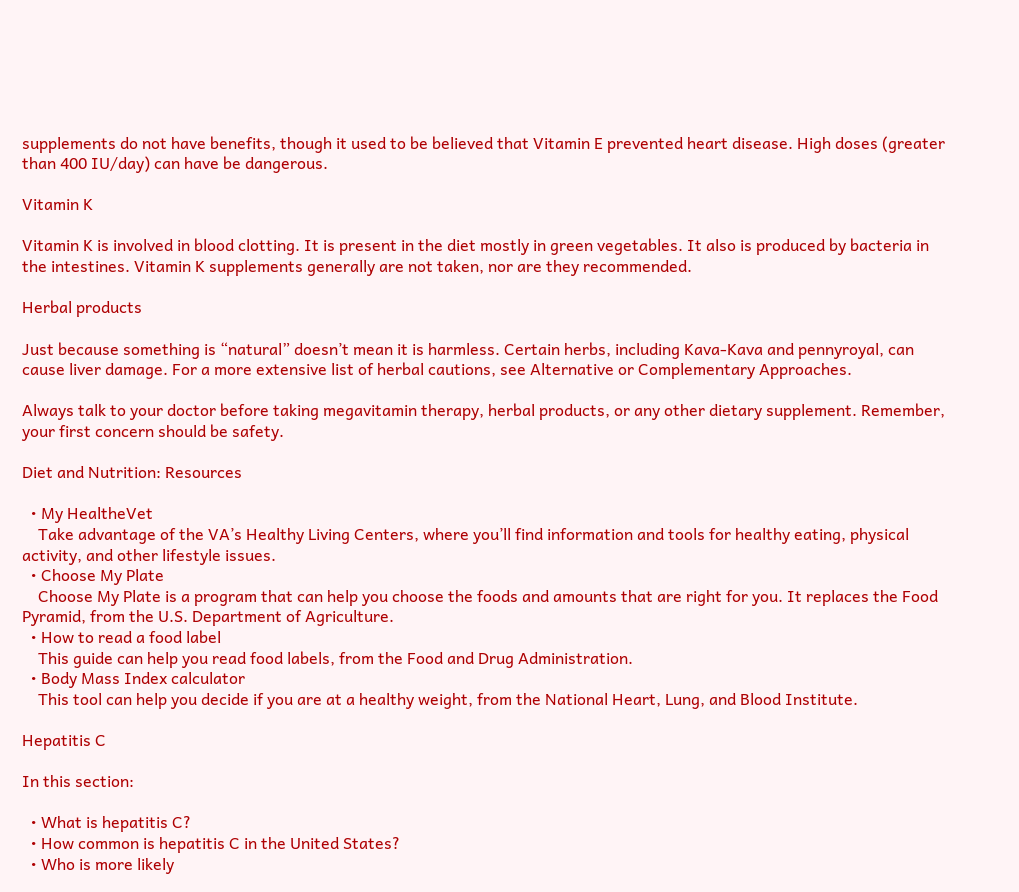supplements do not have benefits, though it used to be believed that Vitamin E prevented heart disease. High doses (greater than 400 IU/day) can have be dangerous.

Vitamin K

Vitamin K is involved in blood clotting. It is present in the diet mostly in green vegetables. It also is produced by bacteria in the intestines. Vitamin K supplements generally are not taken, nor are they recommended.

Herbal products

Just because something is “natural” doesn’t mean it is harmless. Certain herbs, including Kava-Kava and pennyroyal, can cause liver damage. For a more extensive list of herbal cautions, see Alternative or Complementary Approaches.

Always talk to your doctor before taking megavitamin therapy, herbal products, or any other dietary supplement. Remember, your first concern should be safety.

Diet and Nutrition: Resources

  • My HealtheVet
    Take advantage of the VA’s Healthy Living Centers, where you’ll find information and tools for healthy eating, physical activity, and other lifestyle issues.
  • Choose My Plate
    Choose My Plate is a program that can help you choose the foods and amounts that are right for you. It replaces the Food Pyramid, from the U.S. Department of Agriculture.
  • How to read a food label
    This guide can help you read food labels, from the Food and Drug Administration.
  • Body Mass Index calculator
    This tool can help you decide if you are at a healthy weight, from the National Heart, Lung, and Blood Institute.

Hepatitis C

In this section:

  • What is hepatitis C?
  • How common is hepatitis C in the United States?
  • Who is more likely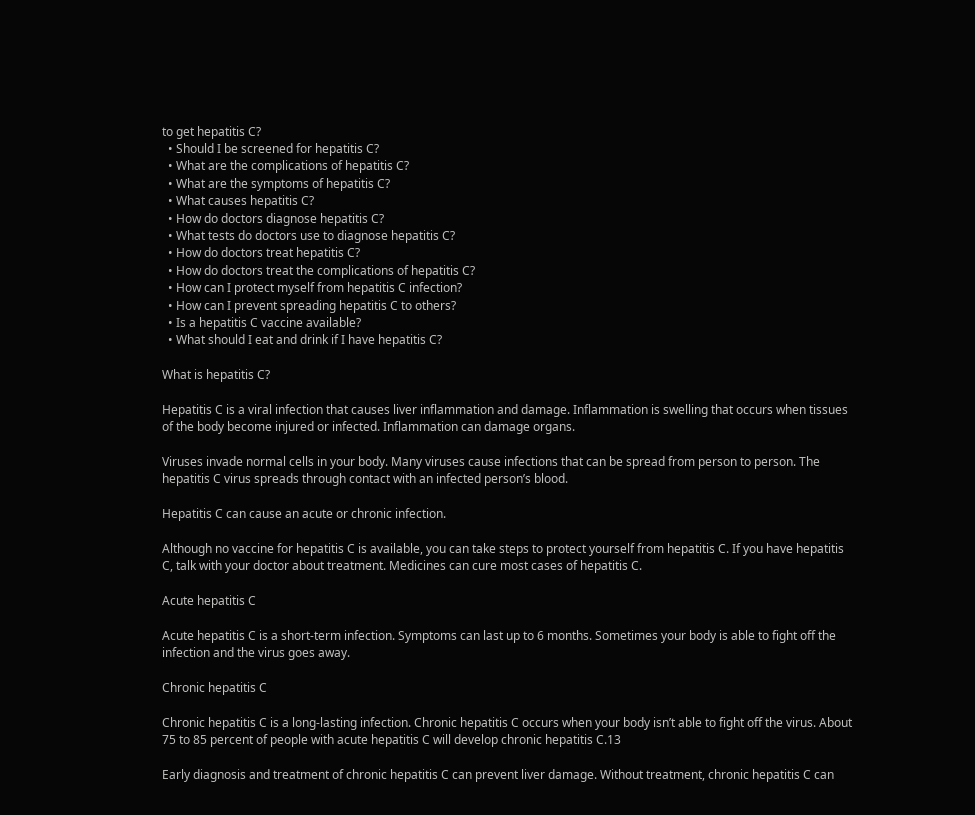to get hepatitis C?
  • Should I be screened for hepatitis C?
  • What are the complications of hepatitis C?
  • What are the symptoms of hepatitis C?
  • What causes hepatitis C?
  • How do doctors diagnose hepatitis C?
  • What tests do doctors use to diagnose hepatitis C?
  • How do doctors treat hepatitis C?
  • How do doctors treat the complications of hepatitis C?
  • How can I protect myself from hepatitis C infection?
  • How can I prevent spreading hepatitis C to others?
  • Is a hepatitis C vaccine available?
  • What should I eat and drink if I have hepatitis C?

What is hepatitis C?

Hepatitis C is a viral infection that causes liver inflammation and damage. Inflammation is swelling that occurs when tissues of the body become injured or infected. Inflammation can damage organs.

Viruses invade normal cells in your body. Many viruses cause infections that can be spread from person to person. The hepatitis C virus spreads through contact with an infected person’s blood.

Hepatitis C can cause an acute or chronic infection.

Although no vaccine for hepatitis C is available, you can take steps to protect yourself from hepatitis C. If you have hepatitis C, talk with your doctor about treatment. Medicines can cure most cases of hepatitis C.

Acute hepatitis C

Acute hepatitis C is a short-term infection. Symptoms can last up to 6 months. Sometimes your body is able to fight off the infection and the virus goes away.

Chronic hepatitis C

Chronic hepatitis C is a long-lasting infection. Chronic hepatitis C occurs when your body isn’t able to fight off the virus. About 75 to 85 percent of people with acute hepatitis C will develop chronic hepatitis C.13

Early diagnosis and treatment of chronic hepatitis C can prevent liver damage. Without treatment, chronic hepatitis C can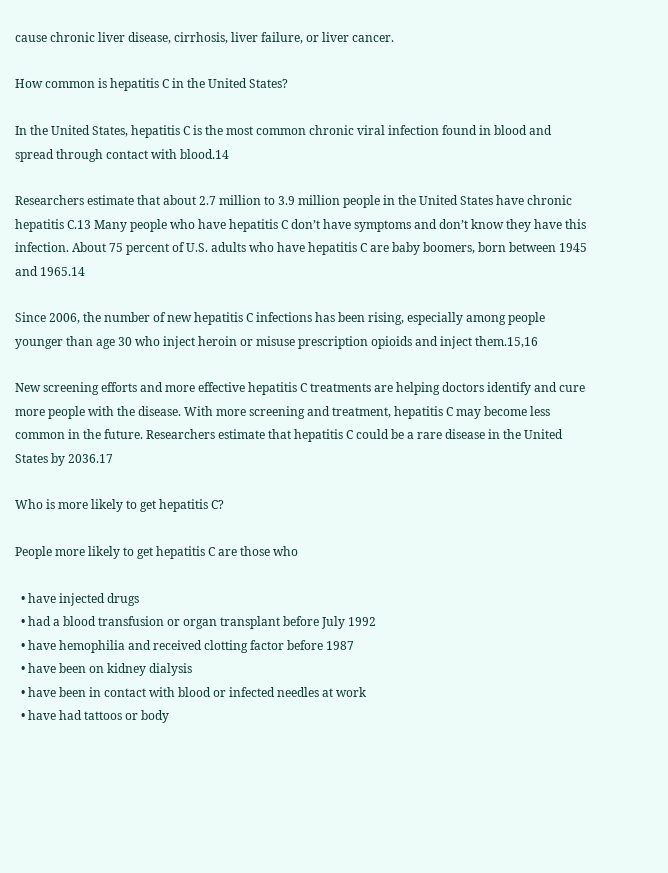cause chronic liver disease, cirrhosis, liver failure, or liver cancer.

How common is hepatitis C in the United States?

In the United States, hepatitis C is the most common chronic viral infection found in blood and spread through contact with blood.14

Researchers estimate that about 2.7 million to 3.9 million people in the United States have chronic hepatitis C.13 Many people who have hepatitis C don’t have symptoms and don’t know they have this infection. About 75 percent of U.S. adults who have hepatitis C are baby boomers, born between 1945 and 1965.14

Since 2006, the number of new hepatitis C infections has been rising, especially among people younger than age 30 who inject heroin or misuse prescription opioids and inject them.15,16

New screening efforts and more effective hepatitis C treatments are helping doctors identify and cure more people with the disease. With more screening and treatment, hepatitis C may become less common in the future. Researchers estimate that hepatitis C could be a rare disease in the United States by 2036.17

Who is more likely to get hepatitis C?

People more likely to get hepatitis C are those who

  • have injected drugs
  • had a blood transfusion or organ transplant before July 1992
  • have hemophilia and received clotting factor before 1987
  • have been on kidney dialysis
  • have been in contact with blood or infected needles at work
  • have had tattoos or body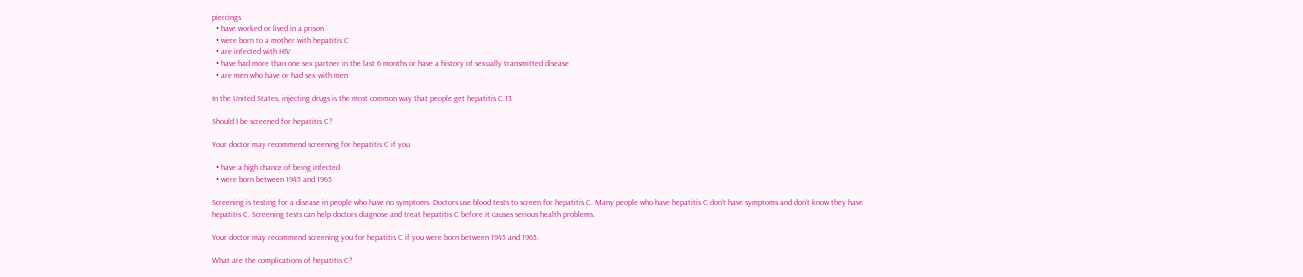piercings
  • have worked or lived in a prison
  • were born to a mother with hepatitis C
  • are infected with HIV
  • have had more than one sex partner in the last 6 months or have a history of sexually transmitted disease
  • are men who have or had sex with men

In the United States, injecting drugs is the most common way that people get hepatitis C.13

Should I be screened for hepatitis C?

Your doctor may recommend screening for hepatitis C if you

  • have a high chance of being infected
  • were born between 1945 and 1965

Screening is testing for a disease in people who have no symptoms. Doctors use blood tests to screen for hepatitis C. Many people who have hepatitis C don’t have symptoms and don’t know they have hepatitis C. Screening tests can help doctors diagnose and treat hepatitis C before it causes serious health problems.

Your doctor may recommend screening you for hepatitis C if you were born between 1945 and 1965.

What are the complications of hepatitis C?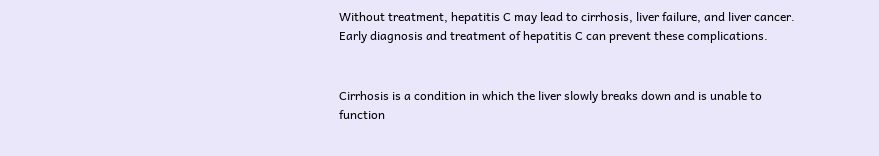Without treatment, hepatitis C may lead to cirrhosis, liver failure, and liver cancer. Early diagnosis and treatment of hepatitis C can prevent these complications.


Cirrhosis is a condition in which the liver slowly breaks down and is unable to function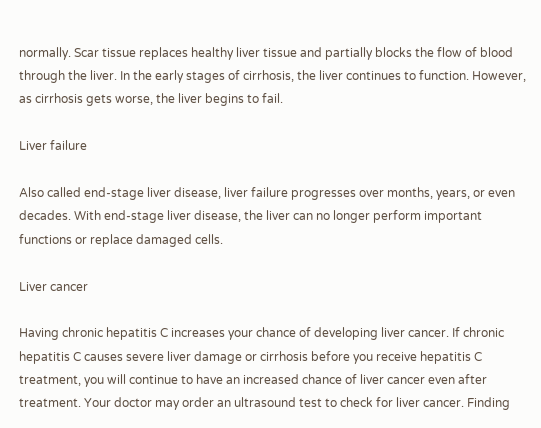normally. Scar tissue replaces healthy liver tissue and partially blocks the flow of blood through the liver. In the early stages of cirrhosis, the liver continues to function. However, as cirrhosis gets worse, the liver begins to fail.

Liver failure

Also called end-stage liver disease, liver failure progresses over months, years, or even decades. With end-stage liver disease, the liver can no longer perform important functions or replace damaged cells.

Liver cancer

Having chronic hepatitis C increases your chance of developing liver cancer. If chronic hepatitis C causes severe liver damage or cirrhosis before you receive hepatitis C treatment, you will continue to have an increased chance of liver cancer even after treatment. Your doctor may order an ultrasound test to check for liver cancer. Finding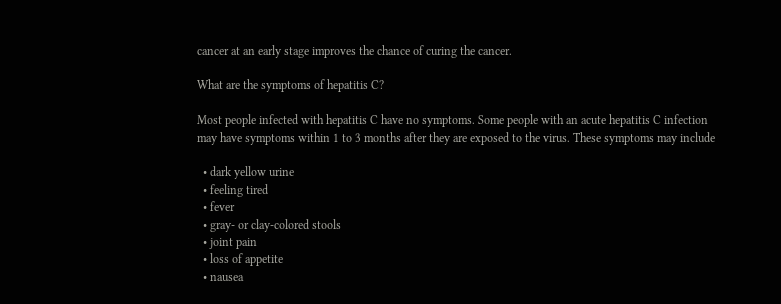cancer at an early stage improves the chance of curing the cancer.

What are the symptoms of hepatitis C?

Most people infected with hepatitis C have no symptoms. Some people with an acute hepatitis C infection may have symptoms within 1 to 3 months after they are exposed to the virus. These symptoms may include

  • dark yellow urine
  • feeling tired
  • fever
  • gray- or clay-colored stools
  • joint pain
  • loss of appetite
  • nausea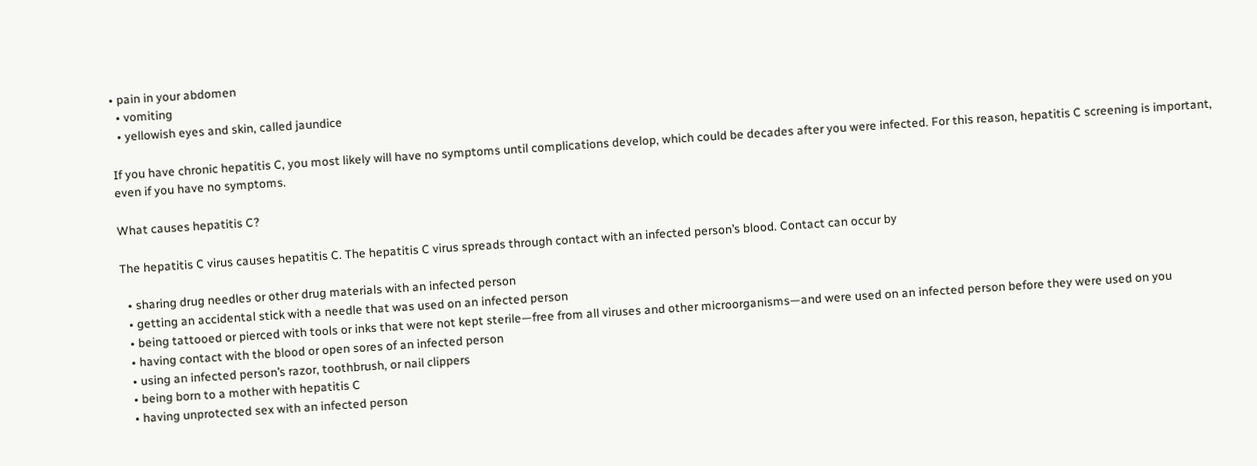• pain in your abdomen
  • vomiting
  • yellowish eyes and skin, called jaundice

If you have chronic hepatitis C, you most likely will have no symptoms until complications develop, which could be decades after you were infected. For this reason, hepatitis C screening is important, even if you have no symptoms.

What causes hepatitis C?

The hepatitis C virus causes hepatitis C. The hepatitis C virus spreads through contact with an infected person’s blood. Contact can occur by

  • sharing drug needles or other drug materials with an infected person
  • getting an accidental stick with a needle that was used on an infected person
  • being tattooed or pierced with tools or inks that were not kept sterile—free from all viruses and other microorganisms—and were used on an infected person before they were used on you
  • having contact with the blood or open sores of an infected person
  • using an infected person’s razor, toothbrush, or nail clippers
  • being born to a mother with hepatitis C
  • having unprotected sex with an infected person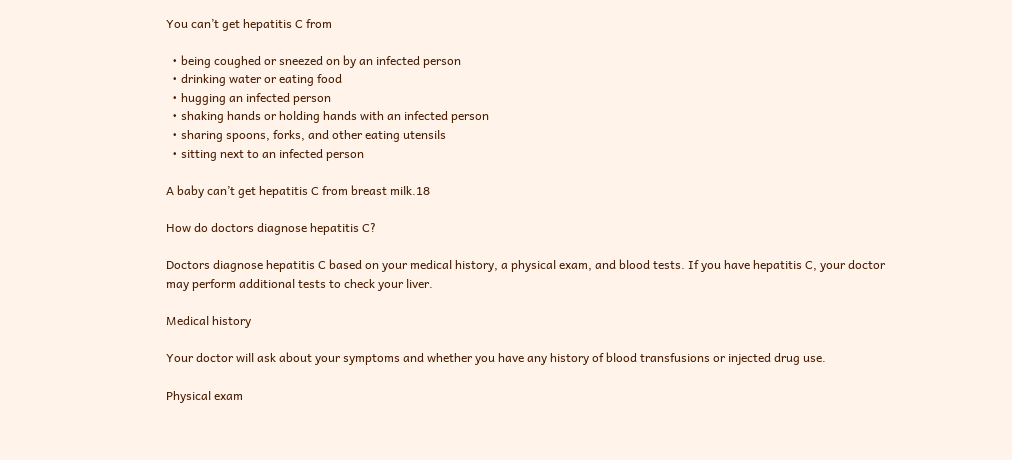You can’t get hepatitis C from

  • being coughed or sneezed on by an infected person
  • drinking water or eating food
  • hugging an infected person
  • shaking hands or holding hands with an infected person
  • sharing spoons, forks, and other eating utensils
  • sitting next to an infected person

A baby can’t get hepatitis C from breast milk.18

How do doctors diagnose hepatitis C?

Doctors diagnose hepatitis C based on your medical history, a physical exam, and blood tests. If you have hepatitis C, your doctor may perform additional tests to check your liver.

Medical history

Your doctor will ask about your symptoms and whether you have any history of blood transfusions or injected drug use.

Physical exam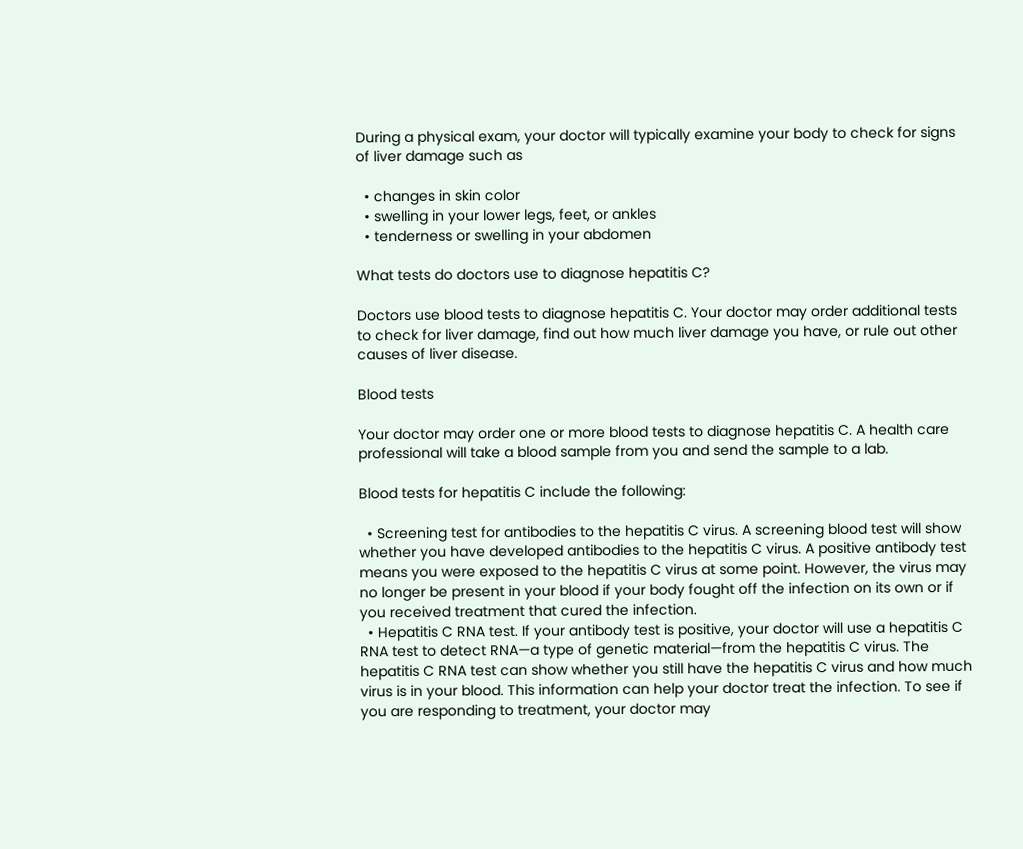During a physical exam, your doctor will typically examine your body to check for signs of liver damage such as

  • changes in skin color
  • swelling in your lower legs, feet, or ankles
  • tenderness or swelling in your abdomen

What tests do doctors use to diagnose hepatitis C?

Doctors use blood tests to diagnose hepatitis C. Your doctor may order additional tests to check for liver damage, find out how much liver damage you have, or rule out other causes of liver disease.

Blood tests

Your doctor may order one or more blood tests to diagnose hepatitis C. A health care professional will take a blood sample from you and send the sample to a lab.

Blood tests for hepatitis C include the following:

  • Screening test for antibodies to the hepatitis C virus. A screening blood test will show whether you have developed antibodies to the hepatitis C virus. A positive antibody test means you were exposed to the hepatitis C virus at some point. However, the virus may no longer be present in your blood if your body fought off the infection on its own or if you received treatment that cured the infection.
  • Hepatitis C RNA test. If your antibody test is positive, your doctor will use a hepatitis C RNA test to detect RNA—a type of genetic material—from the hepatitis C virus. The hepatitis C RNA test can show whether you still have the hepatitis C virus and how much virus is in your blood. This information can help your doctor treat the infection. To see if you are responding to treatment, your doctor may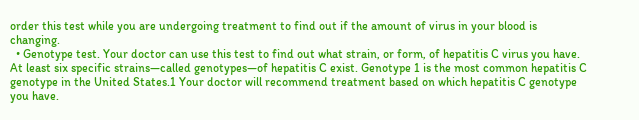order this test while you are undergoing treatment to find out if the amount of virus in your blood is changing.
  • Genotype test. Your doctor can use this test to find out what strain, or form, of hepatitis C virus you have. At least six specific strains—called genotypes—of hepatitis C exist. Genotype 1 is the most common hepatitis C genotype in the United States.1 Your doctor will recommend treatment based on which hepatitis C genotype you have.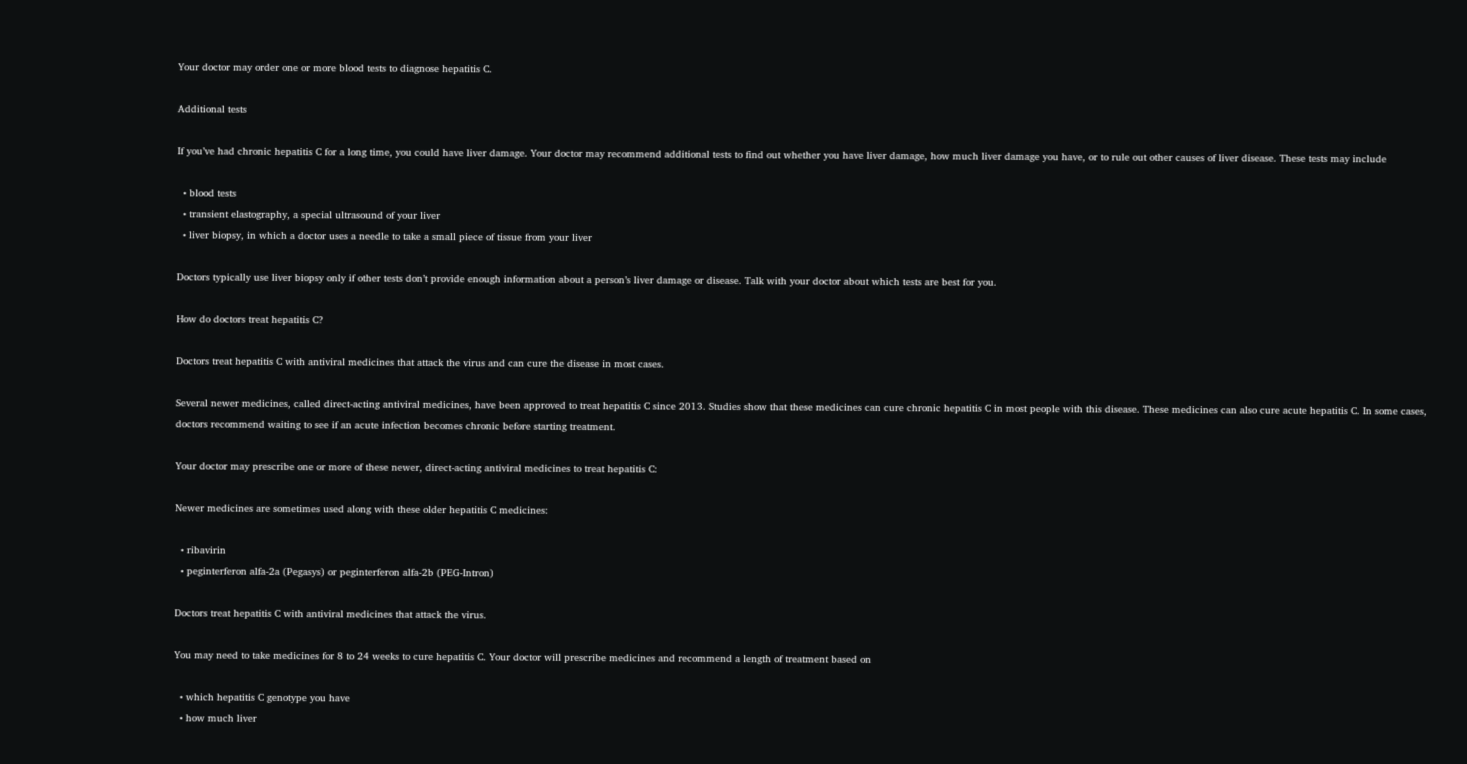Your doctor may order one or more blood tests to diagnose hepatitis C.

Additional tests

If you’ve had chronic hepatitis C for a long time, you could have liver damage. Your doctor may recommend additional tests to find out whether you have liver damage, how much liver damage you have, or to rule out other causes of liver disease. These tests may include

  • blood tests
  • transient elastography, a special ultrasound of your liver
  • liver biopsy, in which a doctor uses a needle to take a small piece of tissue from your liver

Doctors typically use liver biopsy only if other tests don’t provide enough information about a person’s liver damage or disease. Talk with your doctor about which tests are best for you.

How do doctors treat hepatitis C?

Doctors treat hepatitis C with antiviral medicines that attack the virus and can cure the disease in most cases.

Several newer medicines, called direct-acting antiviral medicines, have been approved to treat hepatitis C since 2013. Studies show that these medicines can cure chronic hepatitis C in most people with this disease. These medicines can also cure acute hepatitis C. In some cases, doctors recommend waiting to see if an acute infection becomes chronic before starting treatment.

Your doctor may prescribe one or more of these newer, direct-acting antiviral medicines to treat hepatitis C:

Newer medicines are sometimes used along with these older hepatitis C medicines:

  • ribavirin
  • peginterferon alfa-2a (Pegasys) or peginterferon alfa-2b (PEG-Intron)

Doctors treat hepatitis C with antiviral medicines that attack the virus.

You may need to take medicines for 8 to 24 weeks to cure hepatitis C. Your doctor will prescribe medicines and recommend a length of treatment based on

  • which hepatitis C genotype you have
  • how much liver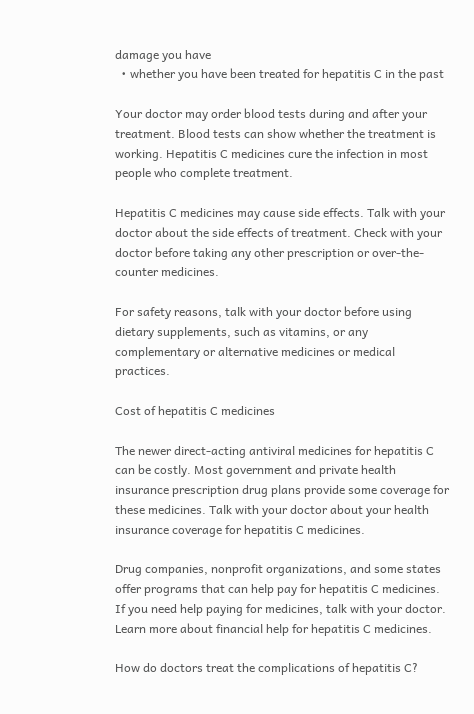damage you have
  • whether you have been treated for hepatitis C in the past

Your doctor may order blood tests during and after your treatment. Blood tests can show whether the treatment is working. Hepatitis C medicines cure the infection in most people who complete treatment.

Hepatitis C medicines may cause side effects. Talk with your doctor about the side effects of treatment. Check with your doctor before taking any other prescription or over-the-counter medicines.

For safety reasons, talk with your doctor before using dietary supplements, such as vitamins, or any complementary or alternative medicines or medical practices.

Cost of hepatitis C medicines

The newer direct-acting antiviral medicines for hepatitis C can be costly. Most government and private health insurance prescription drug plans provide some coverage for these medicines. Talk with your doctor about your health insurance coverage for hepatitis C medicines.

Drug companies, nonprofit organizations, and some states offer programs that can help pay for hepatitis C medicines. If you need help paying for medicines, talk with your doctor. Learn more about financial help for hepatitis C medicines.

How do doctors treat the complications of hepatitis C?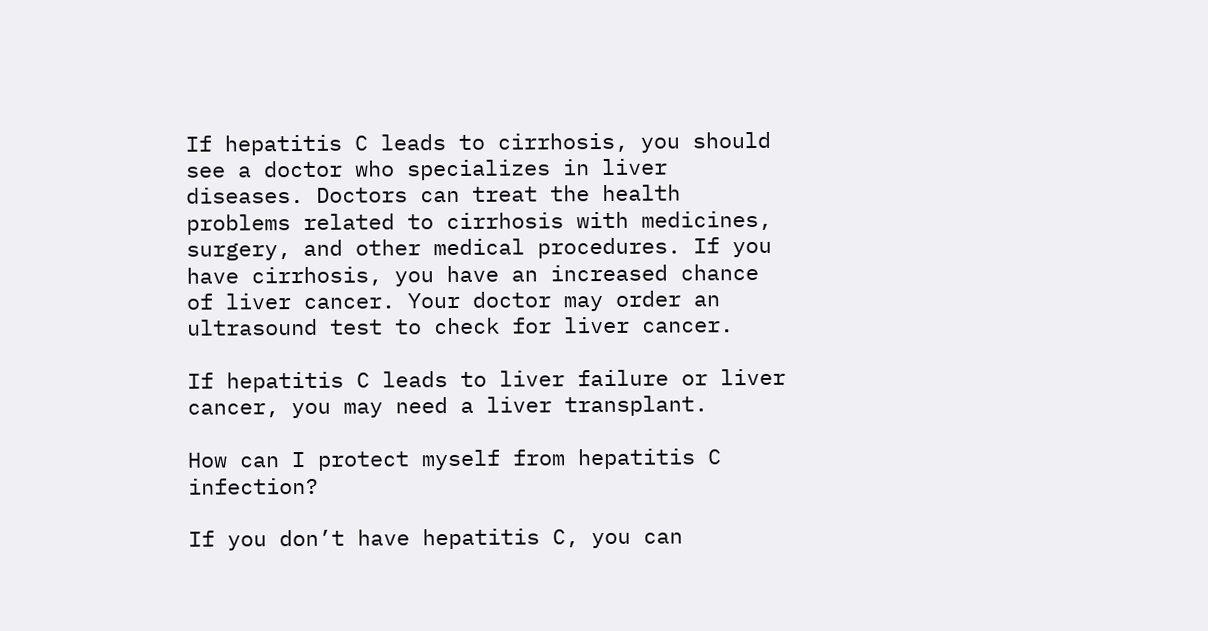If hepatitis C leads to cirrhosis, you should see a doctor who specializes in liver diseases. Doctors can treat the health problems related to cirrhosis with medicines, surgery, and other medical procedures. If you have cirrhosis, you have an increased chance of liver cancer. Your doctor may order an ultrasound test to check for liver cancer.

If hepatitis C leads to liver failure or liver cancer, you may need a liver transplant.

How can I protect myself from hepatitis C infection?

If you don’t have hepatitis C, you can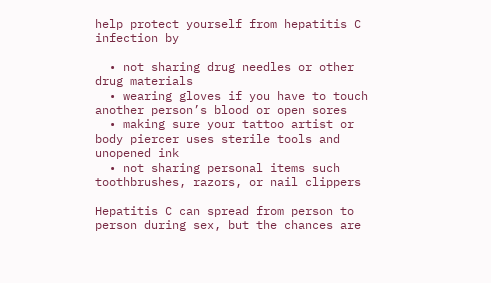help protect yourself from hepatitis C infection by

  • not sharing drug needles or other drug materials
  • wearing gloves if you have to touch another person’s blood or open sores
  • making sure your tattoo artist or body piercer uses sterile tools and unopened ink
  • not sharing personal items such toothbrushes, razors, or nail clippers

Hepatitis C can spread from person to person during sex, but the chances are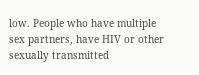low. People who have multiple sex partners, have HIV or other sexually transmitted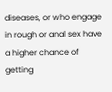diseases, or who engage in rough or anal sex have a higher chance of getting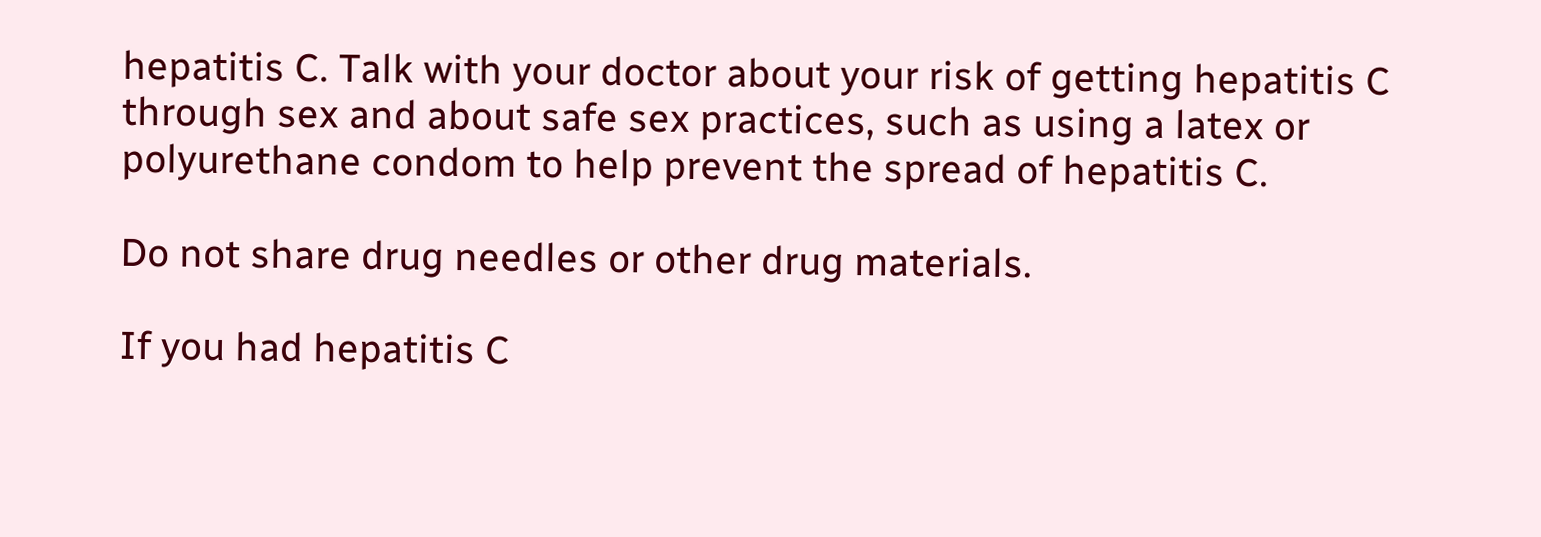hepatitis C. Talk with your doctor about your risk of getting hepatitis C through sex and about safe sex practices, such as using a latex or polyurethane condom to help prevent the spread of hepatitis C.

Do not share drug needles or other drug materials.

If you had hepatitis C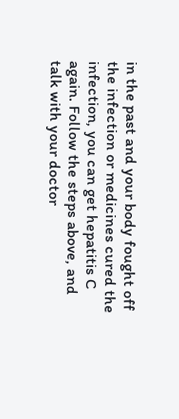in the past and your body fought off the infection or medicines cured the infection, you can get hepatitis C again. Follow the steps above, and talk with your doctor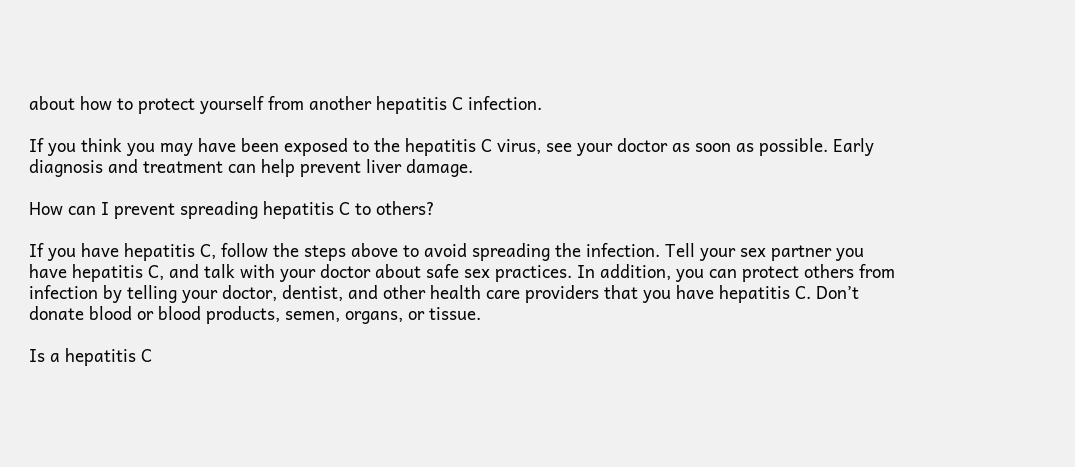about how to protect yourself from another hepatitis C infection.

If you think you may have been exposed to the hepatitis C virus, see your doctor as soon as possible. Early diagnosis and treatment can help prevent liver damage.

How can I prevent spreading hepatitis C to others?

If you have hepatitis C, follow the steps above to avoid spreading the infection. Tell your sex partner you have hepatitis C, and talk with your doctor about safe sex practices. In addition, you can protect others from infection by telling your doctor, dentist, and other health care providers that you have hepatitis C. Don’t donate blood or blood products, semen, organs, or tissue.

Is a hepatitis C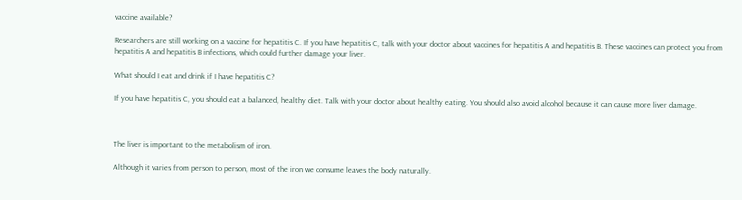vaccine available?

Researchers are still working on a vaccine for hepatitis C. If you have hepatitis C, talk with your doctor about vaccines for hepatitis A and hepatitis B. These vaccines can protect you from hepatitis A and hepatitis B infections, which could further damage your liver.

What should I eat and drink if I have hepatitis C?

If you have hepatitis C, you should eat a balanced, healthy diet. Talk with your doctor about healthy eating. You should also avoid alcohol because it can cause more liver damage.



The liver is important to the metabolism of iron.

Although it varies from person to person, most of the iron we consume leaves the body naturally.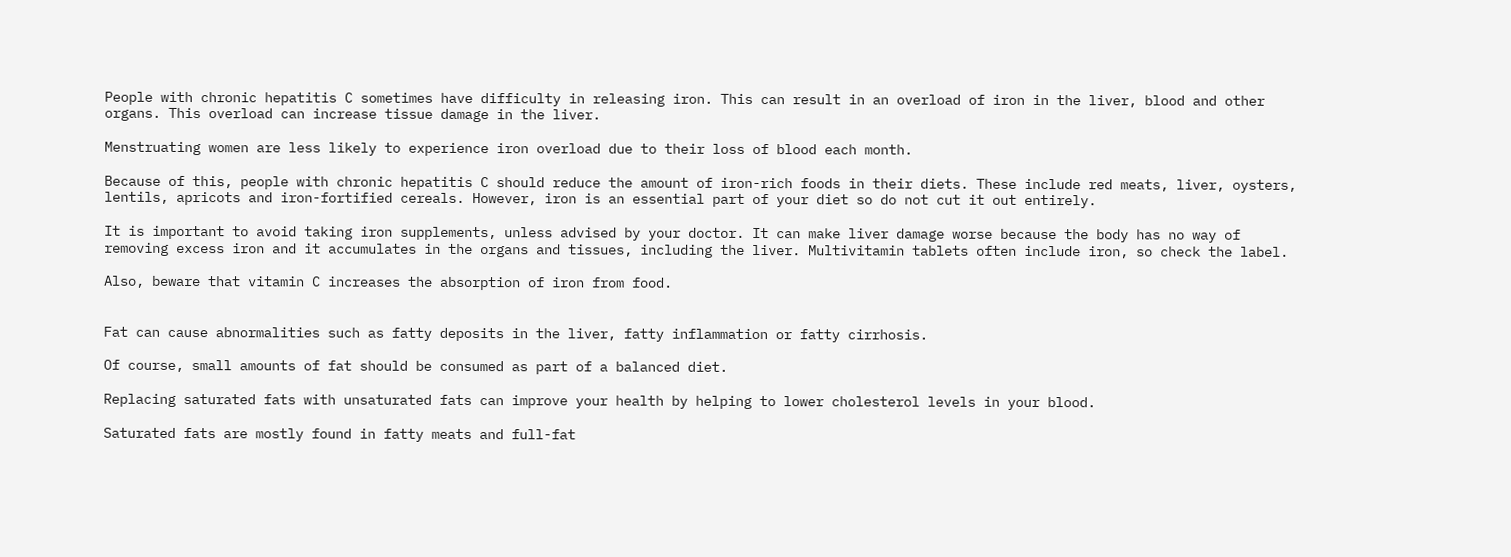People with chronic hepatitis C sometimes have difficulty in releasing iron. This can result in an overload of iron in the liver, blood and other organs. This overload can increase tissue damage in the liver.

Menstruating women are less likely to experience iron overload due to their loss of blood each month.

Because of this, people with chronic hepatitis C should reduce the amount of iron-rich foods in their diets. These include red meats, liver, oysters, lentils, apricots and iron-fortified cereals. However, iron is an essential part of your diet so do not cut it out entirely.

It is important to avoid taking iron supplements, unless advised by your doctor. It can make liver damage worse because the body has no way of removing excess iron and it accumulates in the organs and tissues, including the liver. Multivitamin tablets often include iron, so check the label.

Also, beware that vitamin C increases the absorption of iron from food.


Fat can cause abnormalities such as fatty deposits in the liver, fatty inflammation or fatty cirrhosis.

Of course, small amounts of fat should be consumed as part of a balanced diet.

Replacing saturated fats with unsaturated fats can improve your health by helping to lower cholesterol levels in your blood.

Saturated fats are mostly found in fatty meats and full-fat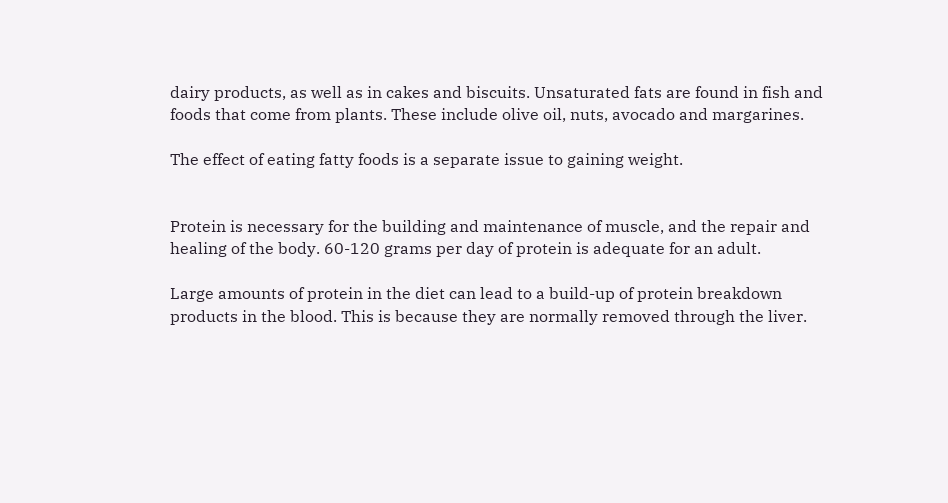dairy products, as well as in cakes and biscuits. Unsaturated fats are found in fish and foods that come from plants. These include olive oil, nuts, avocado and margarines.

The effect of eating fatty foods is a separate issue to gaining weight.


Protein is necessary for the building and maintenance of muscle, and the repair and healing of the body. 60-120 grams per day of protein is adequate for an adult.

Large amounts of protein in the diet can lead to a build-up of protein breakdown products in the blood. This is because they are normally removed through the liver.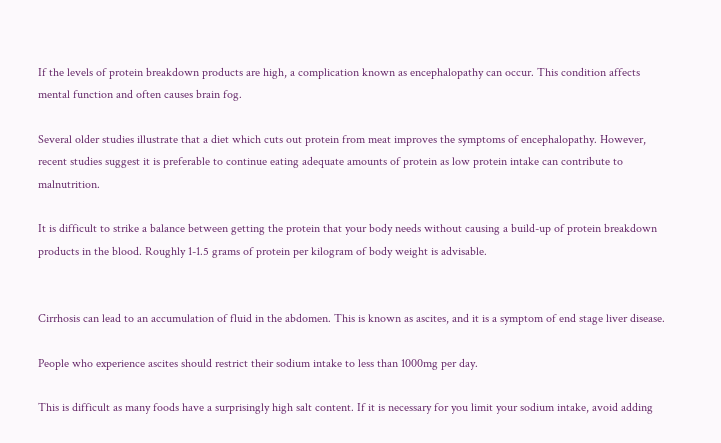If the levels of protein breakdown products are high, a complication known as encephalopathy can occur. This condition affects mental function and often causes brain fog.

Several older studies illustrate that a diet which cuts out protein from meat improves the symptoms of encephalopathy. However, recent studies suggest it is preferable to continue eating adequate amounts of protein as low protein intake can contribute to malnutrition.

It is difficult to strike a balance between getting the protein that your body needs without causing a build-up of protein breakdown products in the blood. Roughly 1-1.5 grams of protein per kilogram of body weight is advisable.


Cirrhosis can lead to an accumulation of fluid in the abdomen. This is known as ascites, and it is a symptom of end stage liver disease.

People who experience ascites should restrict their sodium intake to less than 1000mg per day.

This is difficult as many foods have a surprisingly high salt content. If it is necessary for you limit your sodium intake, avoid adding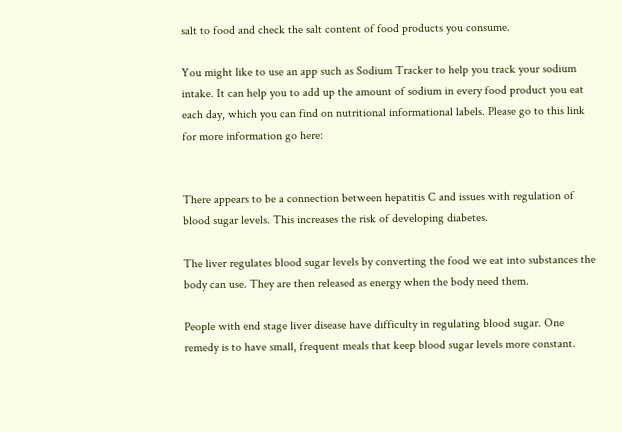salt to food and check the salt content of food products you consume.

You might like to use an app such as Sodium Tracker to help you track your sodium intake. It can help you to add up the amount of sodium in every food product you eat each day, which you can find on nutritional informational labels. Please go to this link for more information go here:


There appears to be a connection between hepatitis C and issues with regulation of blood sugar levels. This increases the risk of developing diabetes.

The liver regulates blood sugar levels by converting the food we eat into substances the body can use. They are then released as energy when the body need them.

People with end stage liver disease have difficulty in regulating blood sugar. One remedy is to have small, frequent meals that keep blood sugar levels more constant.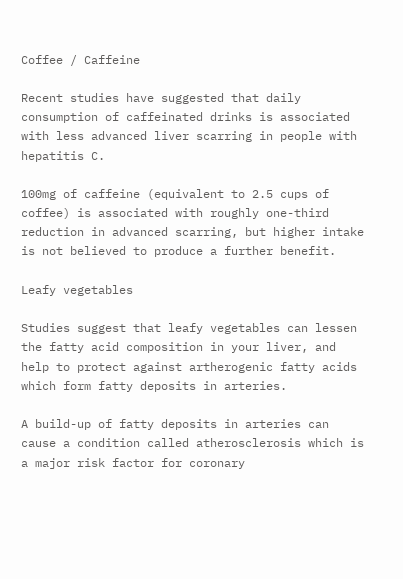Coffee / Caffeine

Recent studies have suggested that daily consumption of caffeinated drinks is associated with less advanced liver scarring in people with hepatitis C.

100mg of caffeine (equivalent to 2.5 cups of coffee) is associated with roughly one-third reduction in advanced scarring, but higher intake is not believed to produce a further benefit.

Leafy vegetables

Studies suggest that leafy vegetables can lessen the fatty acid composition in your liver, and help to protect against artherogenic fatty acids which form fatty deposits in arteries.

A build-up of fatty deposits in arteries can cause a condition called atherosclerosis which is a major risk factor for coronary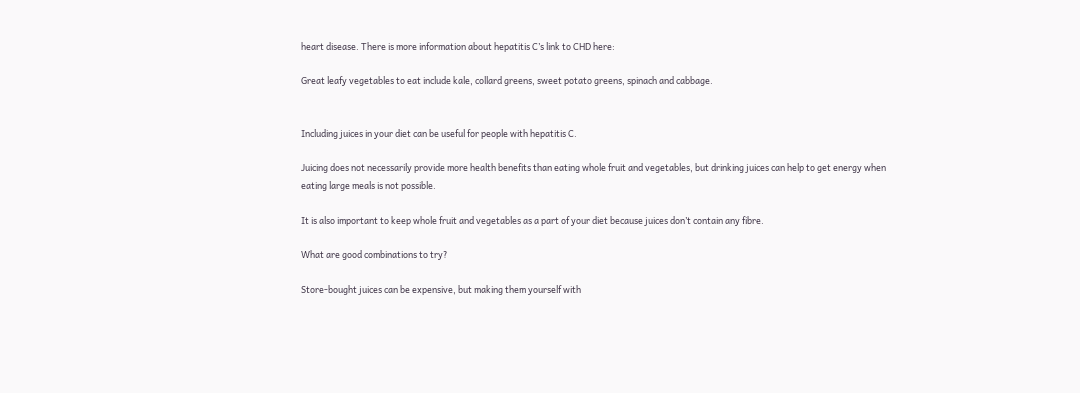heart disease. There is more information about hepatitis C’s link to CHD here:

Great leafy vegetables to eat include kale, collard greens, sweet potato greens, spinach and cabbage.


Including juices in your diet can be useful for people with hepatitis C.

Juicing does not necessarily provide more health benefits than eating whole fruit and vegetables, but drinking juices can help to get energy when eating large meals is not possible.

It is also important to keep whole fruit and vegetables as a part of your diet because juices don’t contain any fibre.

What are good combinations to try?

Store-bought juices can be expensive, but making them yourself with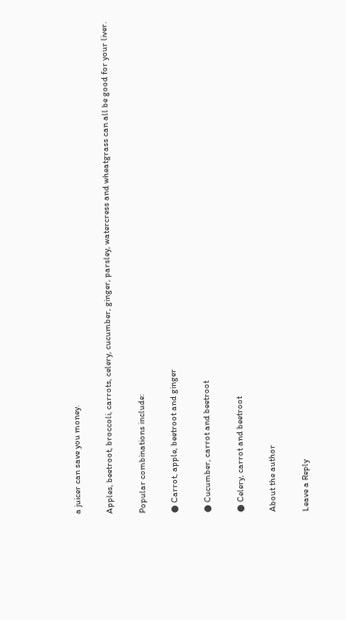a juicer can save you money.

Apples, beetroot, broccoli, carrots, celery, cucumber, ginger, parsley, watercress and wheatgrass can all be good for your liver.

Popular combinations include:

● Carrot, apple, beetroot and ginger

● Cucumber, carrot and beetroot

● Celery, carrot and beetroot

About the author

Leave a Reply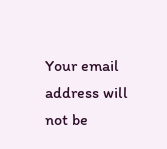Your email address will not be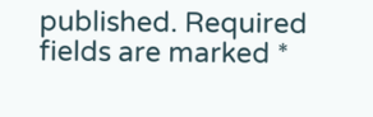published. Required fields are marked *